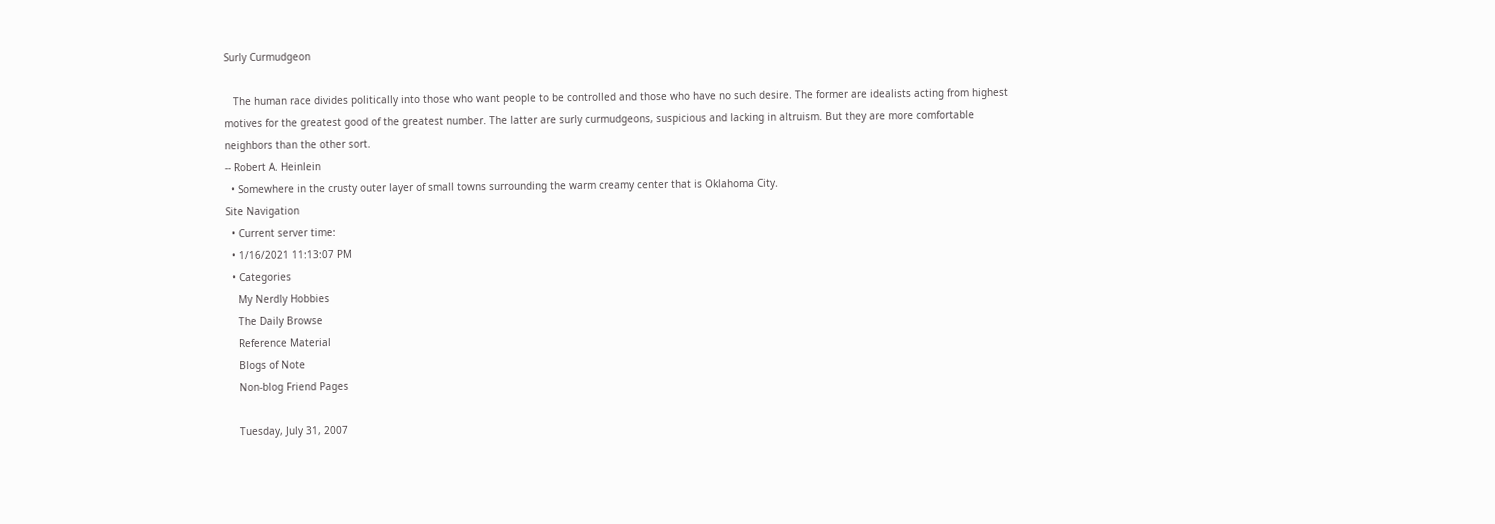Surly Curmudgeon

   The human race divides politically into those who want people to be controlled and those who have no such desire. The former are idealists acting from highest motives for the greatest good of the greatest number. The latter are surly curmudgeons, suspicious and lacking in altruism. But they are more comfortable neighbors than the other sort.
-- Robert A. Heinlein
  • Somewhere in the crusty outer layer of small towns surrounding the warm creamy center that is Oklahoma City.
Site Navigation
  • Current server time:
  • 1/16/2021 11:13:07 PM
  • Categories
    My Nerdly Hobbies
    The Daily Browse
    Reference Material
    Blogs of Note
    Non-blog Friend Pages

    Tuesday, July 31, 2007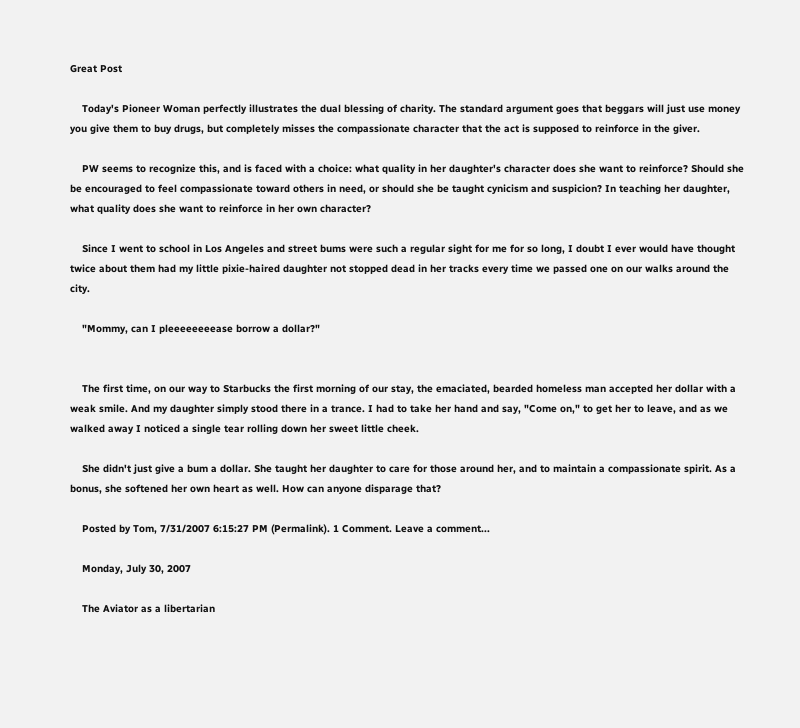Great Post

    Today's Pioneer Woman perfectly illustrates the dual blessing of charity. The standard argument goes that beggars will just use money you give them to buy drugs, but completely misses the compassionate character that the act is supposed to reinforce in the giver.

    PW seems to recognize this, and is faced with a choice: what quality in her daughter's character does she want to reinforce? Should she be encouraged to feel compassionate toward others in need, or should she be taught cynicism and suspicion? In teaching her daughter, what quality does she want to reinforce in her own character?

    Since I went to school in Los Angeles and street bums were such a regular sight for me for so long, I doubt I ever would have thought twice about them had my little pixie-haired daughter not stopped dead in her tracks every time we passed one on our walks around the city.

    "Mommy, can I pleeeeeeeease borrow a dollar?"


    The first time, on our way to Starbucks the first morning of our stay, the emaciated, bearded homeless man accepted her dollar with a weak smile. And my daughter simply stood there in a trance. I had to take her hand and say, "Come on," to get her to leave, and as we walked away I noticed a single tear rolling down her sweet little cheek.

    She didn't just give a bum a dollar. She taught her daughter to care for those around her, and to maintain a compassionate spirit. As a bonus, she softened her own heart as well. How can anyone disparage that?

    Posted by Tom, 7/31/2007 6:15:27 PM (Permalink). 1 Comment. Leave a comment...

    Monday, July 30, 2007

    The Aviator as a libertarian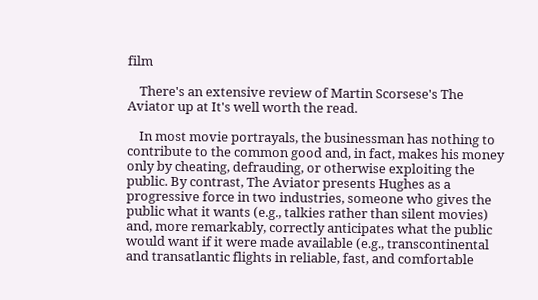film

    There's an extensive review of Martin Scorsese's The Aviator up at It's well worth the read.

    In most movie portrayals, the businessman has nothing to contribute to the common good and, in fact, makes his money only by cheating, defrauding, or otherwise exploiting the public. By contrast, The Aviator presents Hughes as a progressive force in two industries, someone who gives the public what it wants (e.g., talkies rather than silent movies) and, more remarkably, correctly anticipates what the public would want if it were made available (e.g., transcontinental and transatlantic flights in reliable, fast, and comfortable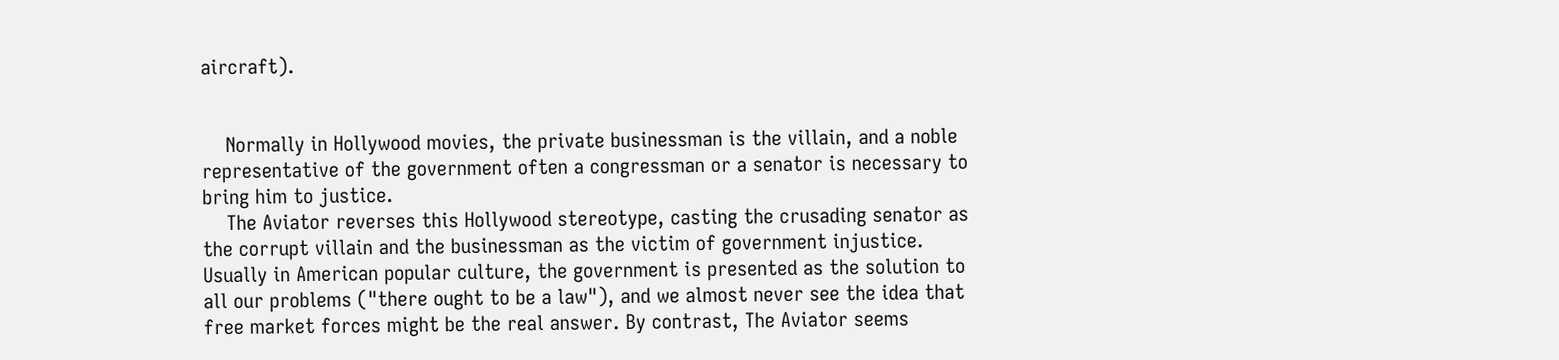aircraft).


    Normally in Hollywood movies, the private businessman is the villain, and a noble representative of the government often a congressman or a senator is necessary to bring him to justice.
    The Aviator reverses this Hollywood stereotype, casting the crusading senator as the corrupt villain and the businessman as the victim of government injustice. Usually in American popular culture, the government is presented as the solution to all our problems ("there ought to be a law"), and we almost never see the idea that free market forces might be the real answer. By contrast, The Aviator seems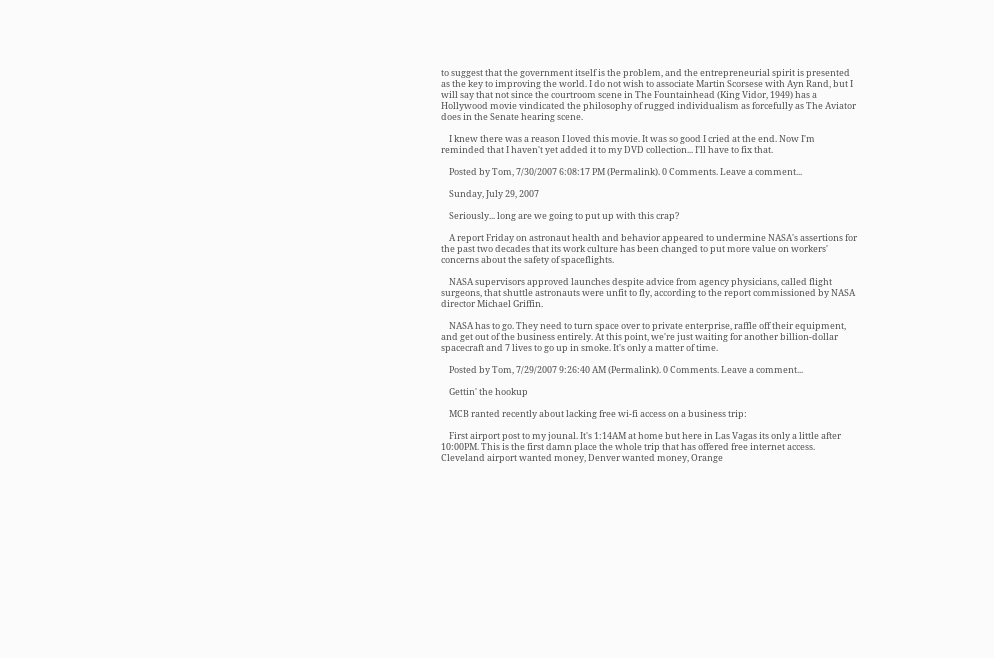to suggest that the government itself is the problem, and the entrepreneurial spirit is presented as the key to improving the world. I do not wish to associate Martin Scorsese with Ayn Rand, but I will say that not since the courtroom scene in The Fountainhead (King Vidor, 1949) has a Hollywood movie vindicated the philosophy of rugged individualism as forcefully as The Aviator does in the Senate hearing scene.

    I knew there was a reason I loved this movie. It was so good I cried at the end. Now I'm reminded that I haven't yet added it to my DVD collection... I'll have to fix that.

    Posted by Tom, 7/30/2007 6:08:17 PM (Permalink). 0 Comments. Leave a comment...

    Sunday, July 29, 2007

    Seriously... long are we going to put up with this crap?

    A report Friday on astronaut health and behavior appeared to undermine NASA's assertions for the past two decades that its work culture has been changed to put more value on workers' concerns about the safety of spaceflights.

    NASA supervisors approved launches despite advice from agency physicians, called flight surgeons, that shuttle astronauts were unfit to fly, according to the report commissioned by NASA director Michael Griffin.

    NASA has to go. They need to turn space over to private enterprise, raffle off their equipment, and get out of the business entirely. At this point, we're just waiting for another billion-dollar spacecraft and 7 lives to go up in smoke. It's only a matter of time.

    Posted by Tom, 7/29/2007 9:26:40 AM (Permalink). 0 Comments. Leave a comment...

    Gettin' the hookup

    MCB ranted recently about lacking free wi-fi access on a business trip:

    First airport post to my jounal. It's 1:14AM at home but here in Las Vagas its only a little after 10:00PM. This is the first damn place the whole trip that has offered free internet access. Cleveland airport wanted money, Denver wanted money, Orange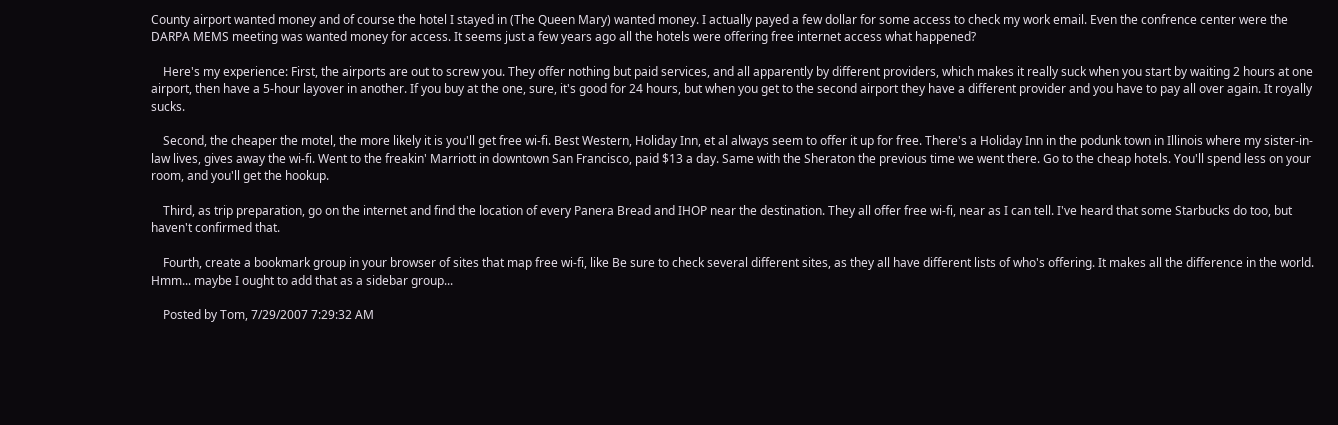County airport wanted money and of course the hotel I stayed in (The Queen Mary) wanted money. I actually payed a few dollar for some access to check my work email. Even the confrence center were the DARPA MEMS meeting was wanted money for access. It seems just a few years ago all the hotels were offering free internet access what happened?

    Here's my experience: First, the airports are out to screw you. They offer nothing but paid services, and all apparently by different providers, which makes it really suck when you start by waiting 2 hours at one airport, then have a 5-hour layover in another. If you buy at the one, sure, it's good for 24 hours, but when you get to the second airport they have a different provider and you have to pay all over again. It royally sucks.

    Second, the cheaper the motel, the more likely it is you'll get free wi-fi. Best Western, Holiday Inn, et al always seem to offer it up for free. There's a Holiday Inn in the podunk town in Illinois where my sister-in-law lives, gives away the wi-fi. Went to the freakin' Marriott in downtown San Francisco, paid $13 a day. Same with the Sheraton the previous time we went there. Go to the cheap hotels. You'll spend less on your room, and you'll get the hookup.

    Third, as trip preparation, go on the internet and find the location of every Panera Bread and IHOP near the destination. They all offer free wi-fi, near as I can tell. I've heard that some Starbucks do too, but haven't confirmed that.

    Fourth, create a bookmark group in your browser of sites that map free wi-fi, like Be sure to check several different sites, as they all have different lists of who's offering. It makes all the difference in the world. Hmm... maybe I ought to add that as a sidebar group...

    Posted by Tom, 7/29/2007 7:29:32 AM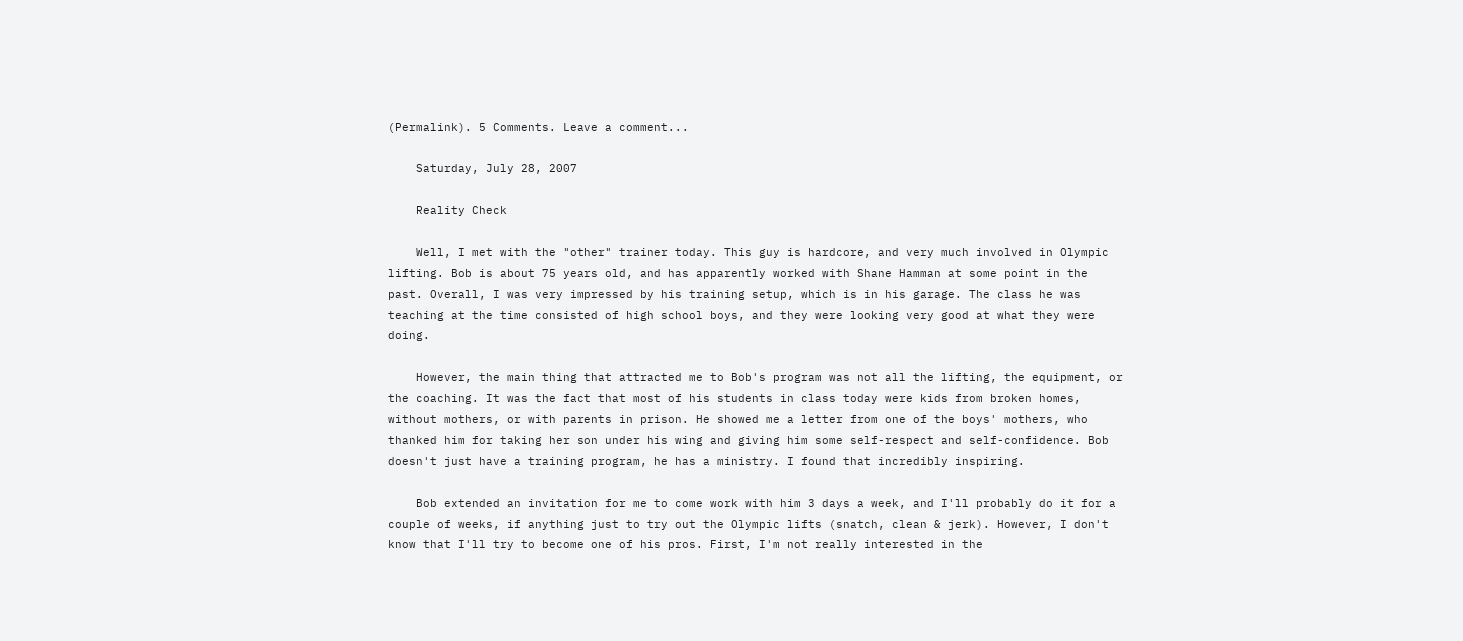(Permalink). 5 Comments. Leave a comment...

    Saturday, July 28, 2007

    Reality Check

    Well, I met with the "other" trainer today. This guy is hardcore, and very much involved in Olympic lifting. Bob is about 75 years old, and has apparently worked with Shane Hamman at some point in the past. Overall, I was very impressed by his training setup, which is in his garage. The class he was teaching at the time consisted of high school boys, and they were looking very good at what they were doing.

    However, the main thing that attracted me to Bob's program was not all the lifting, the equipment, or the coaching. It was the fact that most of his students in class today were kids from broken homes, without mothers, or with parents in prison. He showed me a letter from one of the boys' mothers, who thanked him for taking her son under his wing and giving him some self-respect and self-confidence. Bob doesn't just have a training program, he has a ministry. I found that incredibly inspiring.

    Bob extended an invitation for me to come work with him 3 days a week, and I'll probably do it for a couple of weeks, if anything just to try out the Olympic lifts (snatch, clean & jerk). However, I don't know that I'll try to become one of his pros. First, I'm not really interested in the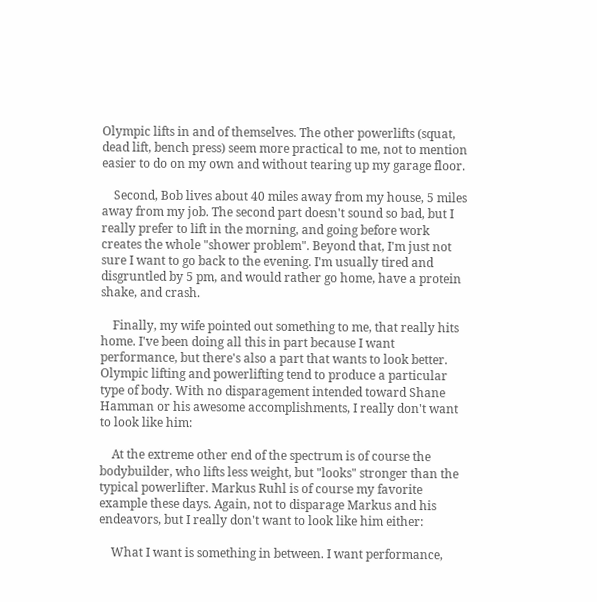Olympic lifts in and of themselves. The other powerlifts (squat, dead lift, bench press) seem more practical to me, not to mention easier to do on my own and without tearing up my garage floor.

    Second, Bob lives about 40 miles away from my house, 5 miles away from my job. The second part doesn't sound so bad, but I really prefer to lift in the morning, and going before work creates the whole "shower problem". Beyond that, I'm just not sure I want to go back to the evening. I'm usually tired and disgruntled by 5 pm, and would rather go home, have a protein shake, and crash.

    Finally, my wife pointed out something to me, that really hits home. I've been doing all this in part because I want performance, but there's also a part that wants to look better. Olympic lifting and powerlifting tend to produce a particular type of body. With no disparagement intended toward Shane Hamman or his awesome accomplishments, I really don't want to look like him:

    At the extreme other end of the spectrum is of course the bodybuilder, who lifts less weight, but "looks" stronger than the typical powerlifter. Markus Ruhl is of course my favorite example these days. Again, not to disparage Markus and his endeavors, but I really don't want to look like him either:

    What I want is something in between. I want performance,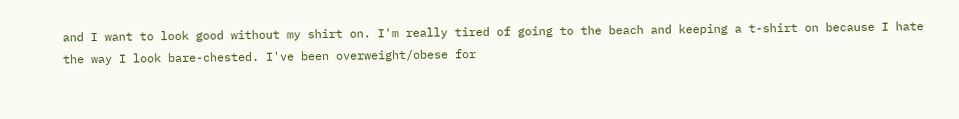and I want to look good without my shirt on. I'm really tired of going to the beach and keeping a t-shirt on because I hate the way I look bare-chested. I've been overweight/obese for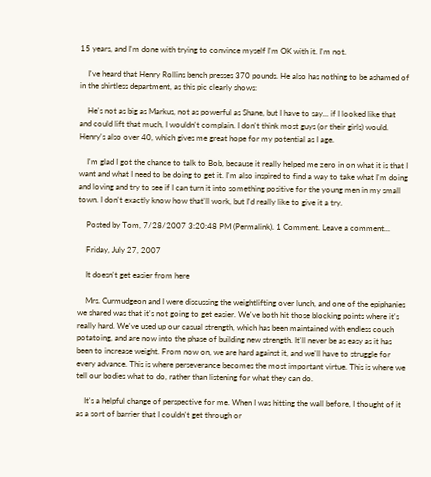15 years, and I'm done with trying to convince myself I'm OK with it. I'm not.

    I've heard that Henry Rollins bench presses 370 pounds. He also has nothing to be ashamed of in the shirtless department, as this pic clearly shows:

    He's not as big as Markus, not as powerful as Shane, but I have to say... if I looked like that and could lift that much, I wouldn't complain. I don't think most guys (or their girls) would. Henry's also over 40, which gives me great hope for my potential as I age.

    I'm glad I got the chance to talk to Bob, because it really helped me zero in on what it is that I want and what I need to be doing to get it. I'm also inspired to find a way to take what I'm doing and loving and try to see if I can turn it into something positive for the young men in my small town. I don't exactly know how that'll work, but I'd really like to give it a try.

    Posted by Tom, 7/28/2007 3:20:48 PM (Permalink). 1 Comment. Leave a comment...

    Friday, July 27, 2007

    It doesn't get easier from here

    Mrs. Curmudgeon and I were discussing the weightlifting over lunch, and one of the epiphanies we shared was that it's not going to get easier. We've both hit those blocking points where it's really hard. We've used up our casual strength, which has been maintained with endless couch potatoing, and are now into the phase of building new strength. It'll never be as easy as it has been to increase weight. From now on, we are hard against it, and we'll have to struggle for every advance. This is where perseverance becomes the most important virtue. This is where we tell our bodies what to do, rather than listening for what they can do.

    It's a helpful change of perspective for me. When I was hitting the wall before, I thought of it as a sort of barrier that I couldn't get through or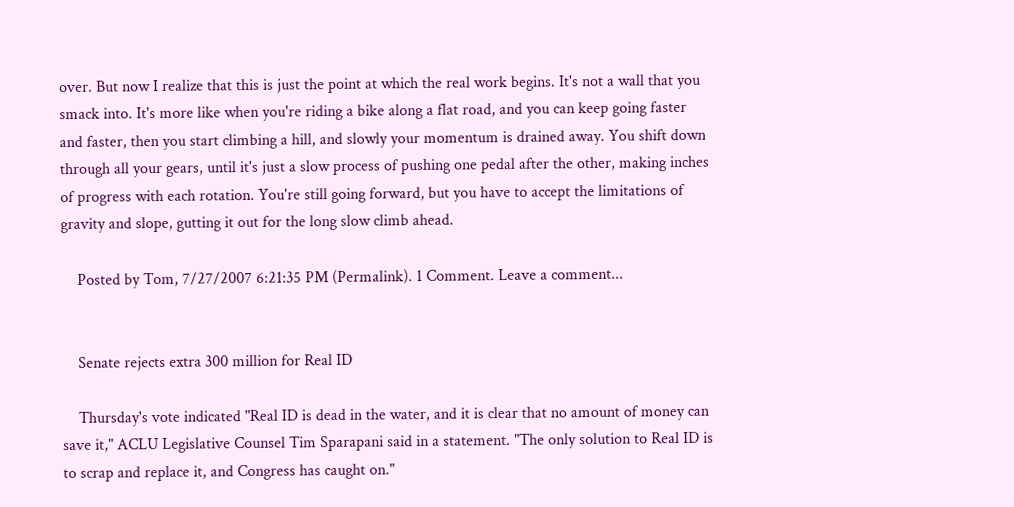over. But now I realize that this is just the point at which the real work begins. It's not a wall that you smack into. It's more like when you're riding a bike along a flat road, and you can keep going faster and faster, then you start climbing a hill, and slowly your momentum is drained away. You shift down through all your gears, until it's just a slow process of pushing one pedal after the other, making inches of progress with each rotation. You're still going forward, but you have to accept the limitations of gravity and slope, gutting it out for the long slow climb ahead.

    Posted by Tom, 7/27/2007 6:21:35 PM (Permalink). 1 Comment. Leave a comment...


    Senate rejects extra 300 million for Real ID

    Thursday's vote indicated "Real ID is dead in the water, and it is clear that no amount of money can save it," ACLU Legislative Counsel Tim Sparapani said in a statement. "The only solution to Real ID is to scrap and replace it, and Congress has caught on."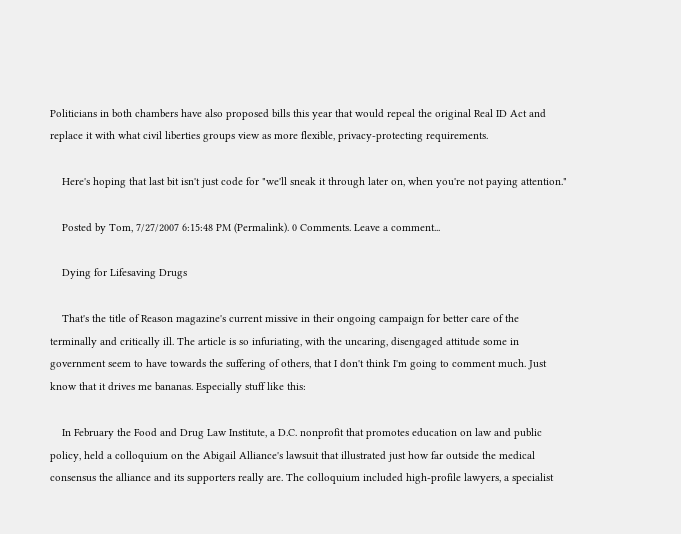Politicians in both chambers have also proposed bills this year that would repeal the original Real ID Act and replace it with what civil liberties groups view as more flexible, privacy-protecting requirements.

    Here's hoping that last bit isn't just code for "we'll sneak it through later on, when you're not paying attention."

    Posted by Tom, 7/27/2007 6:15:48 PM (Permalink). 0 Comments. Leave a comment...

    Dying for Lifesaving Drugs

    That's the title of Reason magazine's current missive in their ongoing campaign for better care of the terminally and critically ill. The article is so infuriating, with the uncaring, disengaged attitude some in government seem to have towards the suffering of others, that I don't think I'm going to comment much. Just know that it drives me bananas. Especially stuff like this:

    In February the Food and Drug Law Institute, a D.C. nonprofit that promotes education on law and public policy, held a colloquium on the Abigail Alliance's lawsuit that illustrated just how far outside the medical consensus the alliance and its supporters really are. The colloquium included high-profile lawyers, a specialist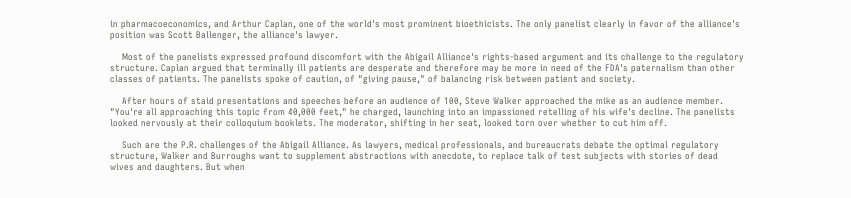in pharmacoeconomics, and Arthur Caplan, one of the world's most prominent bioethicists. The only panelist clearly in favor of the alliance's position was Scott Ballenger, the alliance's lawyer.

    Most of the panelists expressed profound discomfort with the Abigail Alliance's rights-based argument and its challenge to the regulatory structure. Caplan argued that terminally ill patients are desperate and therefore may be more in need of the FDA's paternalism than other classes of patients. The panelists spoke of caution, of "giving pause," of balancing risk between patient and society.

    After hours of staid presentations and speeches before an audience of 100, Steve Walker approached the mike as an audience member. "You're all approaching this topic from 40,000 feet," he charged, launching into an impassioned retelling of his wife's decline. The panelists looked nervously at their colloquium booklets. The moderator, shifting in her seat, looked torn over whether to cut him off.

    Such are the P.R. challenges of the Abigail Alliance. As lawyers, medical professionals, and bureaucrats debate the optimal regulatory structure, Walker and Burroughs want to supplement abstractions with anecdote, to replace talk of test subjects with stories of dead wives and daughters. But when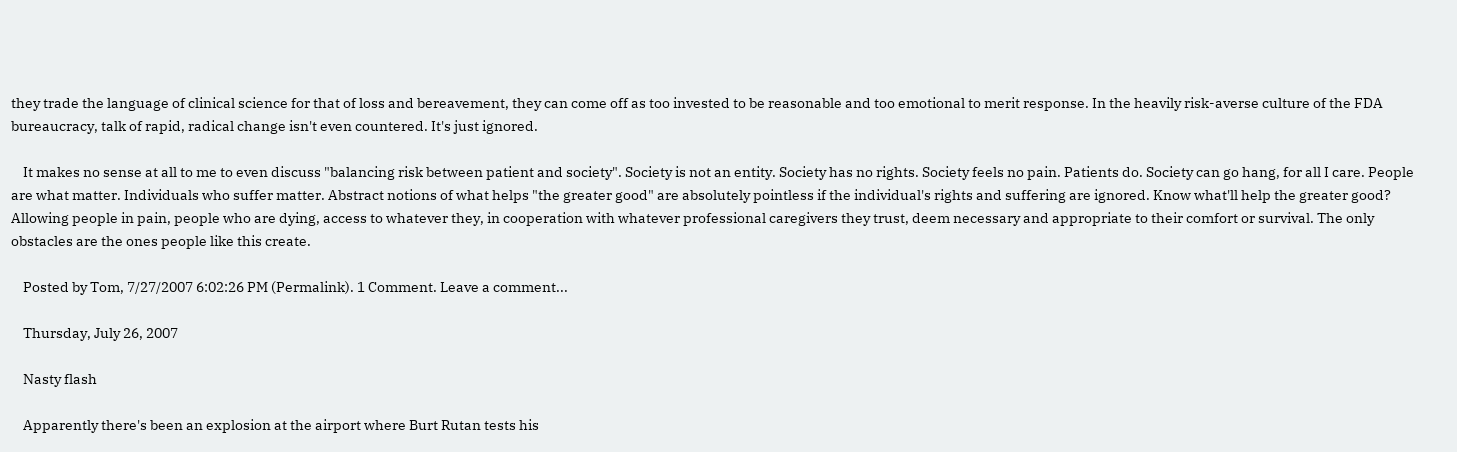they trade the language of clinical science for that of loss and bereavement, they can come off as too invested to be reasonable and too emotional to merit response. In the heavily risk-averse culture of the FDA bureaucracy, talk of rapid, radical change isn't even countered. It's just ignored.

    It makes no sense at all to me to even discuss "balancing risk between patient and society". Society is not an entity. Society has no rights. Society feels no pain. Patients do. Society can go hang, for all I care. People are what matter. Individuals who suffer matter. Abstract notions of what helps "the greater good" are absolutely pointless if the individual's rights and suffering are ignored. Know what'll help the greater good? Allowing people in pain, people who are dying, access to whatever they, in cooperation with whatever professional caregivers they trust, deem necessary and appropriate to their comfort or survival. The only obstacles are the ones people like this create.

    Posted by Tom, 7/27/2007 6:02:26 PM (Permalink). 1 Comment. Leave a comment...

    Thursday, July 26, 2007

    Nasty flash

    Apparently there's been an explosion at the airport where Burt Rutan tests his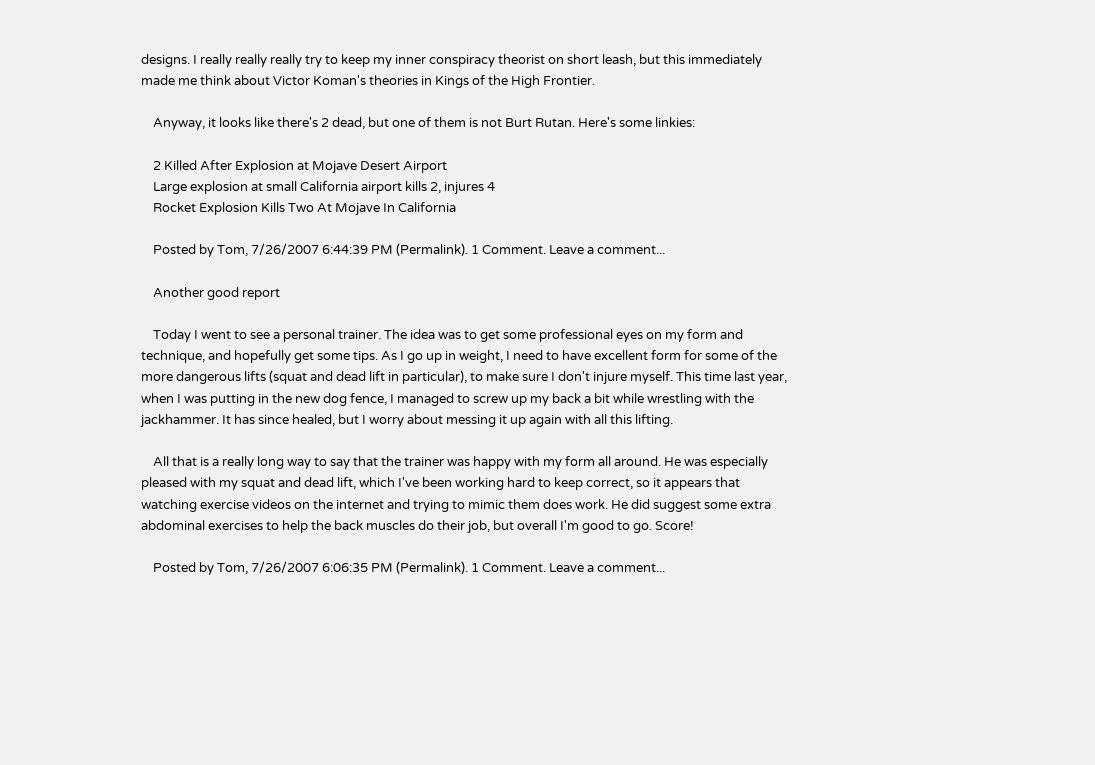designs. I really really really try to keep my inner conspiracy theorist on short leash, but this immediately made me think about Victor Koman's theories in Kings of the High Frontier.

    Anyway, it looks like there's 2 dead, but one of them is not Burt Rutan. Here's some linkies:

    2 Killed After Explosion at Mojave Desert Airport
    Large explosion at small California airport kills 2, injures 4
    Rocket Explosion Kills Two At Mojave In California

    Posted by Tom, 7/26/2007 6:44:39 PM (Permalink). 1 Comment. Leave a comment...

    Another good report

    Today I went to see a personal trainer. The idea was to get some professional eyes on my form and technique, and hopefully get some tips. As I go up in weight, I need to have excellent form for some of the more dangerous lifts (squat and dead lift in particular), to make sure I don't injure myself. This time last year, when I was putting in the new dog fence, I managed to screw up my back a bit while wrestling with the jackhammer. It has since healed, but I worry about messing it up again with all this lifting.

    All that is a really long way to say that the trainer was happy with my form all around. He was especially pleased with my squat and dead lift, which I've been working hard to keep correct, so it appears that watching exercise videos on the internet and trying to mimic them does work. He did suggest some extra abdominal exercises to help the back muscles do their job, but overall I'm good to go. Score!

    Posted by Tom, 7/26/2007 6:06:35 PM (Permalink). 1 Comment. Leave a comment...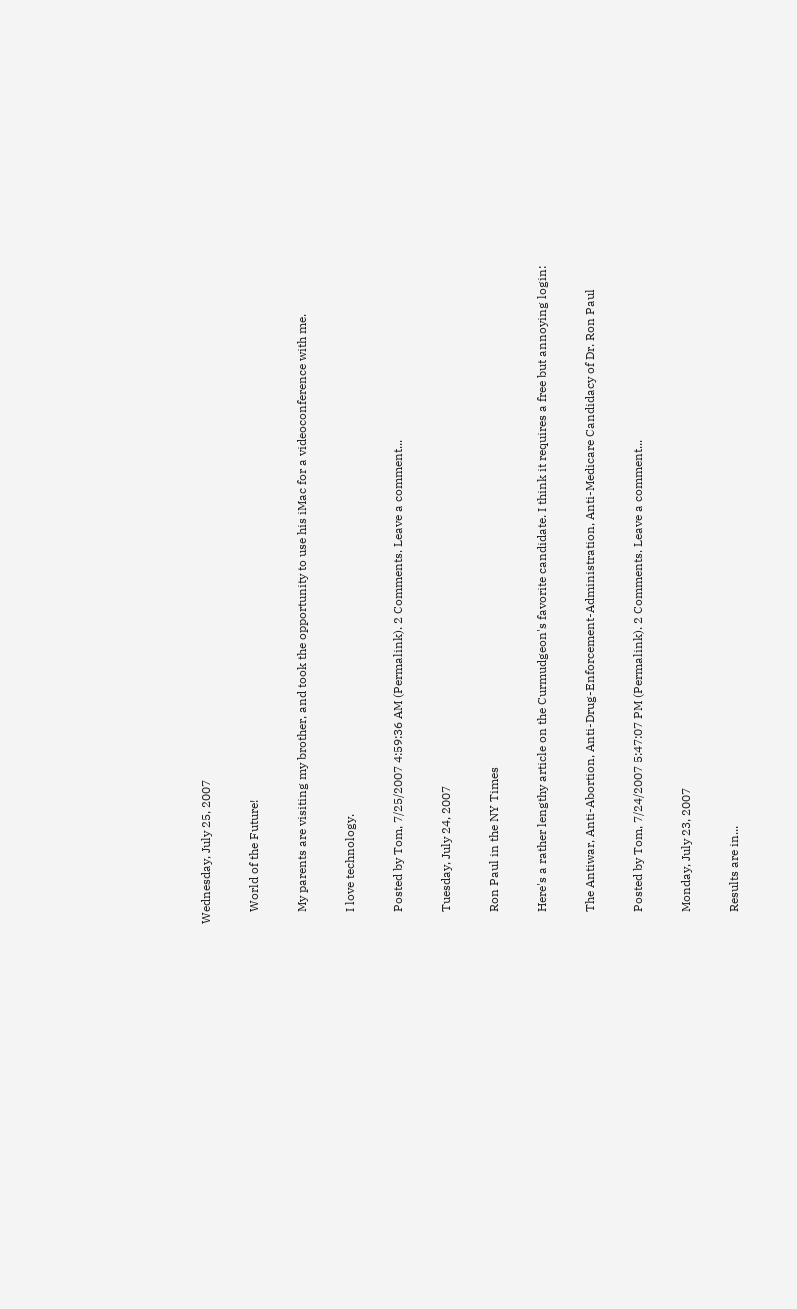Wednesday, July 25, 2007

    World of the Future!

    My parents are visiting my brother, and took the opportunity to use his iMac for a videoconference with me.

    I love technology.

    Posted by Tom, 7/25/2007 4:59:36 AM (Permalink). 2 Comments. Leave a comment...

    Tuesday, July 24, 2007

    Ron Paul in the NY Times

    Here's a rather lengthy article on the Curmudgeon's favorite candidate. I think it requires a free but annoying login:

    The Antiwar, Anti-Abortion, Anti-Drug-Enforcement-Administration, Anti-Medicare Candidacy of Dr. Ron Paul

    Posted by Tom, 7/24/2007 5:47:07 PM (Permalink). 2 Comments. Leave a comment...

    Monday, July 23, 2007

    Results are in...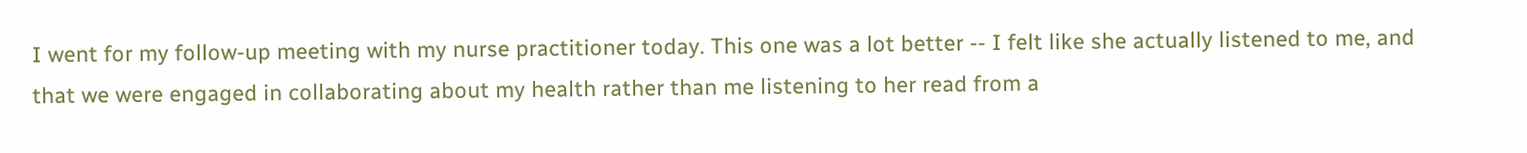I went for my follow-up meeting with my nurse practitioner today. This one was a lot better -- I felt like she actually listened to me, and that we were engaged in collaborating about my health rather than me listening to her read from a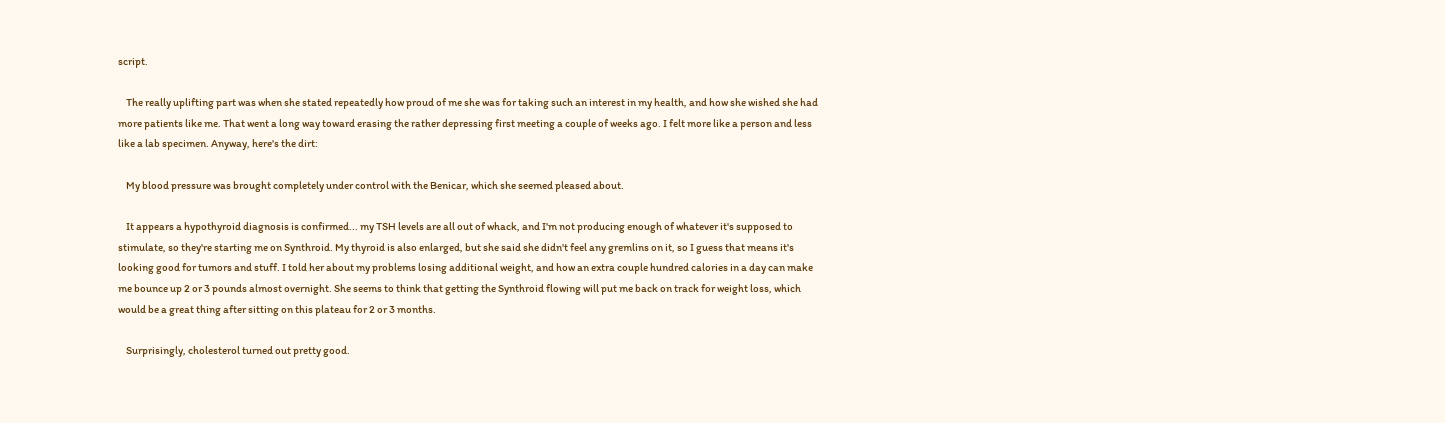script.

    The really uplifting part was when she stated repeatedly how proud of me she was for taking such an interest in my health, and how she wished she had more patients like me. That went a long way toward erasing the rather depressing first meeting a couple of weeks ago. I felt more like a person and less like a lab specimen. Anyway, here's the dirt:

    My blood pressure was brought completely under control with the Benicar, which she seemed pleased about.

    It appears a hypothyroid diagnosis is confirmed... my TSH levels are all out of whack, and I'm not producing enough of whatever it's supposed to stimulate, so they're starting me on Synthroid. My thyroid is also enlarged, but she said she didn't feel any gremlins on it, so I guess that means it's looking good for tumors and stuff. I told her about my problems losing additional weight, and how an extra couple hundred calories in a day can make me bounce up 2 or 3 pounds almost overnight. She seems to think that getting the Synthroid flowing will put me back on track for weight loss, which would be a great thing after sitting on this plateau for 2 or 3 months.

    Surprisingly, cholesterol turned out pretty good.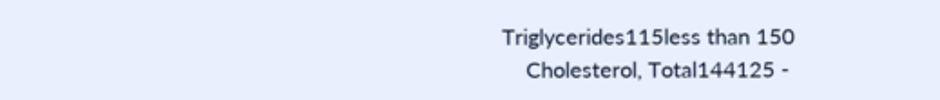Triglycerides115less than 150
    Cholesterol, Total144125 -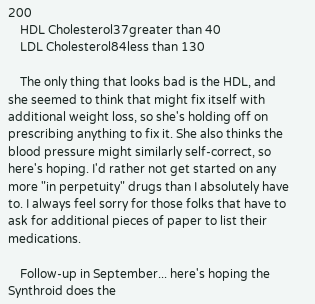200
    HDL Cholesterol37greater than 40
    LDL Cholesterol84less than 130

    The only thing that looks bad is the HDL, and she seemed to think that might fix itself with additional weight loss, so she's holding off on prescribing anything to fix it. She also thinks the blood pressure might similarly self-correct, so here's hoping. I'd rather not get started on any more "in perpetuity" drugs than I absolutely have to. I always feel sorry for those folks that have to ask for additional pieces of paper to list their medications.

    Follow-up in September... here's hoping the Synthroid does the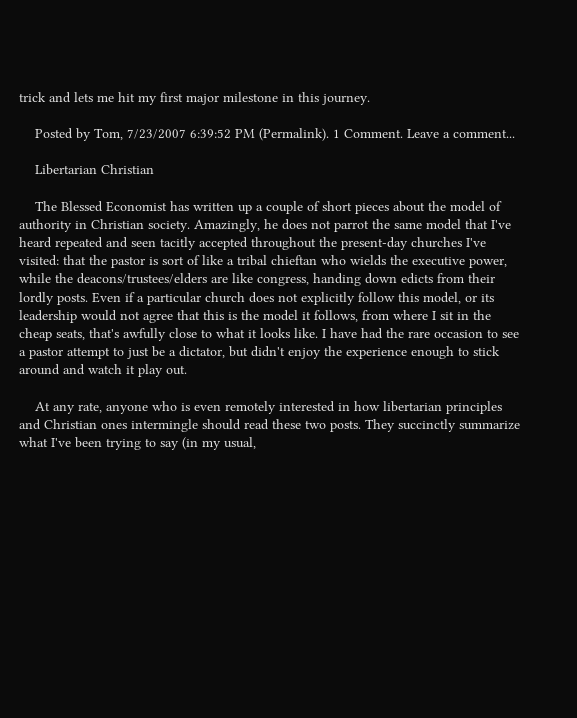trick and lets me hit my first major milestone in this journey.

    Posted by Tom, 7/23/2007 6:39:52 PM (Permalink). 1 Comment. Leave a comment...

    Libertarian Christian

    The Blessed Economist has written up a couple of short pieces about the model of authority in Christian society. Amazingly, he does not parrot the same model that I've heard repeated and seen tacitly accepted throughout the present-day churches I've visited: that the pastor is sort of like a tribal chieftan who wields the executive power, while the deacons/trustees/elders are like congress, handing down edicts from their lordly posts. Even if a particular church does not explicitly follow this model, or its leadership would not agree that this is the model it follows, from where I sit in the cheap seats, that's awfully close to what it looks like. I have had the rare occasion to see a pastor attempt to just be a dictator, but didn't enjoy the experience enough to stick around and watch it play out.

    At any rate, anyone who is even remotely interested in how libertarian principles and Christian ones intermingle should read these two posts. They succinctly summarize what I've been trying to say (in my usual,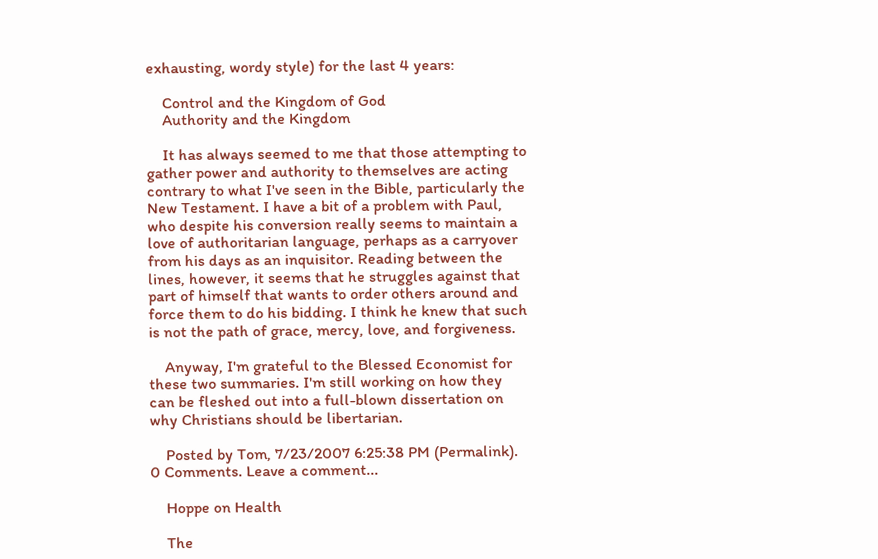exhausting, wordy style) for the last 4 years:

    Control and the Kingdom of God
    Authority and the Kingdom

    It has always seemed to me that those attempting to gather power and authority to themselves are acting contrary to what I've seen in the Bible, particularly the New Testament. I have a bit of a problem with Paul, who despite his conversion really seems to maintain a love of authoritarian language, perhaps as a carryover from his days as an inquisitor. Reading between the lines, however, it seems that he struggles against that part of himself that wants to order others around and force them to do his bidding. I think he knew that such is not the path of grace, mercy, love, and forgiveness.

    Anyway, I'm grateful to the Blessed Economist for these two summaries. I'm still working on how they can be fleshed out into a full-blown dissertation on why Christians should be libertarian.

    Posted by Tom, 7/23/2007 6:25:38 PM (Permalink). 0 Comments. Leave a comment...

    Hoppe on Health

    The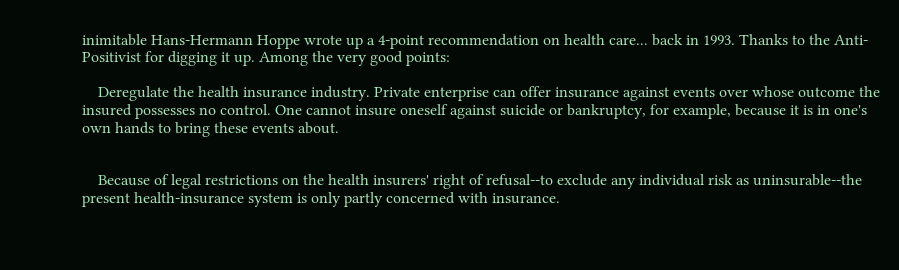inimitable Hans-Hermann Hoppe wrote up a 4-point recommendation on health care... back in 1993. Thanks to the Anti-Positivist for digging it up. Among the very good points:

    Deregulate the health insurance industry. Private enterprise can offer insurance against events over whose outcome the insured possesses no control. One cannot insure oneself against suicide or bankruptcy, for example, because it is in one's own hands to bring these events about.


    Because of legal restrictions on the health insurers' right of refusal--to exclude any individual risk as uninsurable--the present health-insurance system is only partly concerned with insurance.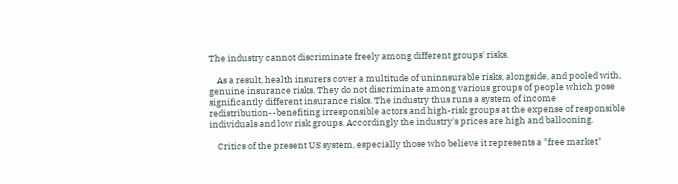The industry cannot discriminate freely among different groups' risks.

    As a result, health insurers cover a multitude of uninnsurable risks, alongside, and pooled with, genuine insurance risks. They do not discriminate among various groups of people which pose significantly different insurance risks. The industry thus runs a system of income redistribution--benefiting irresponsible actors and high-risk groups at the expense of responsible individuals and low risk groups. Accordingly the industry's prices are high and ballooning.

    Critics of the present US system, especially those who believe it represents a "free market"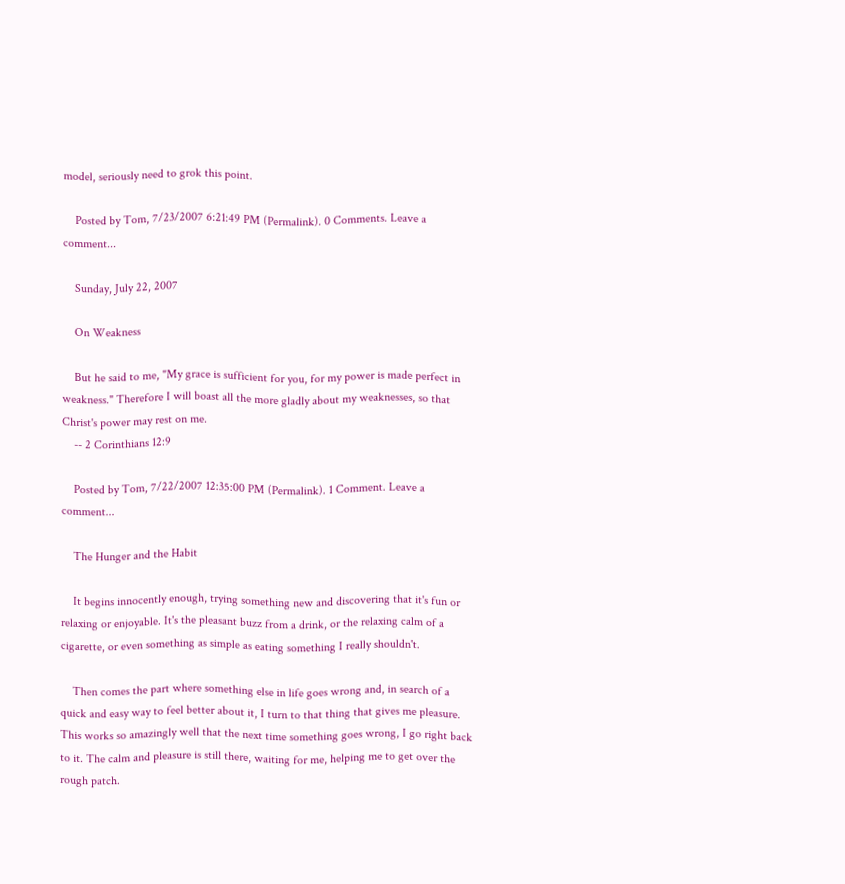model, seriously need to grok this point.

    Posted by Tom, 7/23/2007 6:21:49 PM (Permalink). 0 Comments. Leave a comment...

    Sunday, July 22, 2007

    On Weakness

    But he said to me, "My grace is sufficient for you, for my power is made perfect in weakness." Therefore I will boast all the more gladly about my weaknesses, so that Christ's power may rest on me.
    -- 2 Corinthians 12:9

    Posted by Tom, 7/22/2007 12:35:00 PM (Permalink). 1 Comment. Leave a comment...

    The Hunger and the Habit

    It begins innocently enough, trying something new and discovering that it's fun or relaxing or enjoyable. It's the pleasant buzz from a drink, or the relaxing calm of a cigarette, or even something as simple as eating something I really shouldn't.

    Then comes the part where something else in life goes wrong and, in search of a quick and easy way to feel better about it, I turn to that thing that gives me pleasure. This works so amazingly well that the next time something goes wrong, I go right back to it. The calm and pleasure is still there, waiting for me, helping me to get over the rough patch.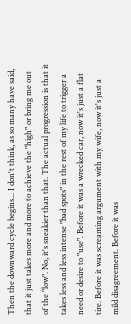Then the downward cycle begins... I don't think, as so many have said, that it just takes more and more to achieve the "high" or bring me out of the "low". No, it's sneakier than that. The actual progression is that it takes less and less intense "bad spots" in the rest of my life to trigger a need or desire to "use". Before it was a wrecked car, now it's just a flat tire. Before it was screaming argument with my wife, now it's just a mild disagreement. Before it was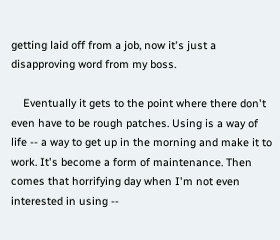getting laid off from a job, now it's just a disapproving word from my boss.

    Eventually it gets to the point where there don't even have to be rough patches. Using is a way of life -- a way to get up in the morning and make it to work. It's become a form of maintenance. Then comes that horrifying day when I'm not even interested in using --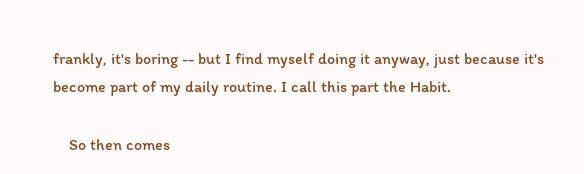frankly, it's boring -- but I find myself doing it anyway, just because it's become part of my daily routine. I call this part the Habit.

    So then comes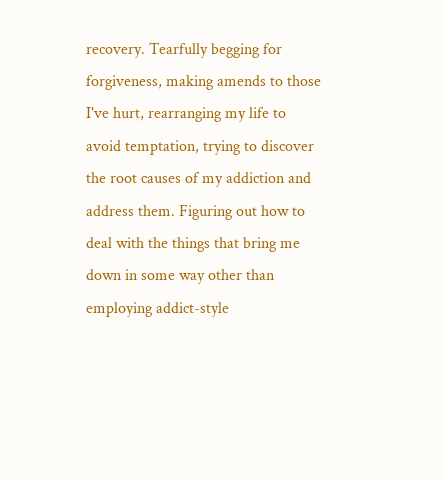recovery. Tearfully begging for forgiveness, making amends to those I've hurt, rearranging my life to avoid temptation, trying to discover the root causes of my addiction and address them. Figuring out how to deal with the things that bring me down in some way other than employing addict-style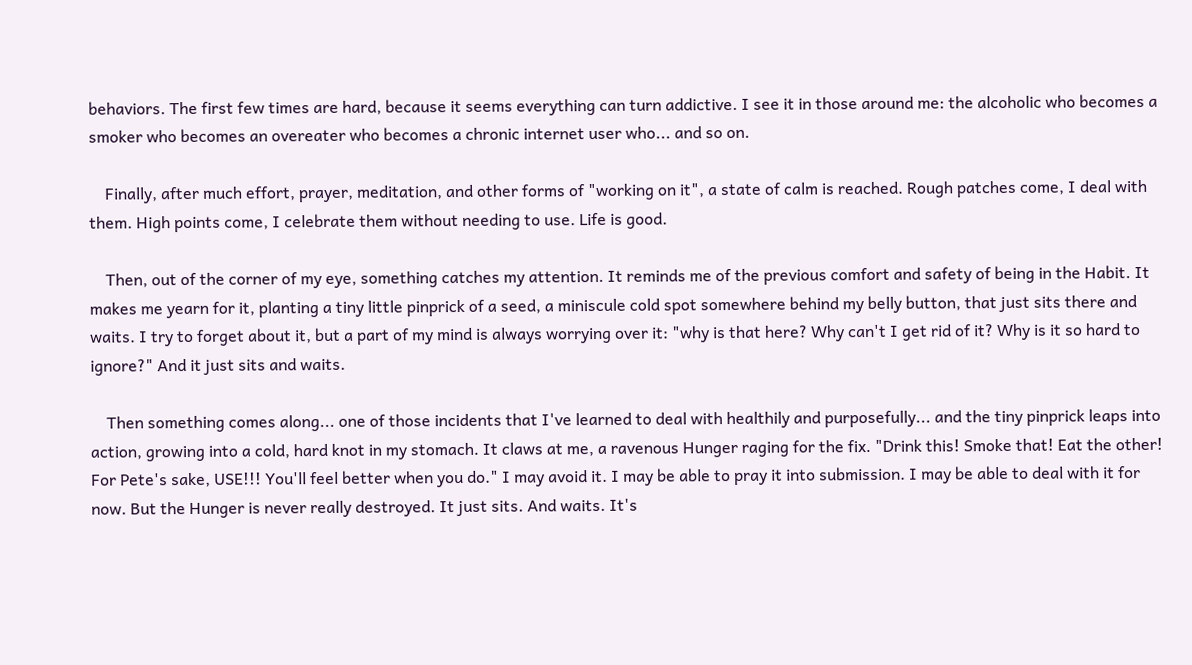behaviors. The first few times are hard, because it seems everything can turn addictive. I see it in those around me: the alcoholic who becomes a smoker who becomes an overeater who becomes a chronic internet user who... and so on.

    Finally, after much effort, prayer, meditation, and other forms of "working on it", a state of calm is reached. Rough patches come, I deal with them. High points come, I celebrate them without needing to use. Life is good.

    Then, out of the corner of my eye, something catches my attention. It reminds me of the previous comfort and safety of being in the Habit. It makes me yearn for it, planting a tiny little pinprick of a seed, a miniscule cold spot somewhere behind my belly button, that just sits there and waits. I try to forget about it, but a part of my mind is always worrying over it: "why is that here? Why can't I get rid of it? Why is it so hard to ignore?" And it just sits and waits.

    Then something comes along... one of those incidents that I've learned to deal with healthily and purposefully... and the tiny pinprick leaps into action, growing into a cold, hard knot in my stomach. It claws at me, a ravenous Hunger raging for the fix. "Drink this! Smoke that! Eat the other! For Pete's sake, USE!!! You'll feel better when you do." I may avoid it. I may be able to pray it into submission. I may be able to deal with it for now. But the Hunger is never really destroyed. It just sits. And waits. It's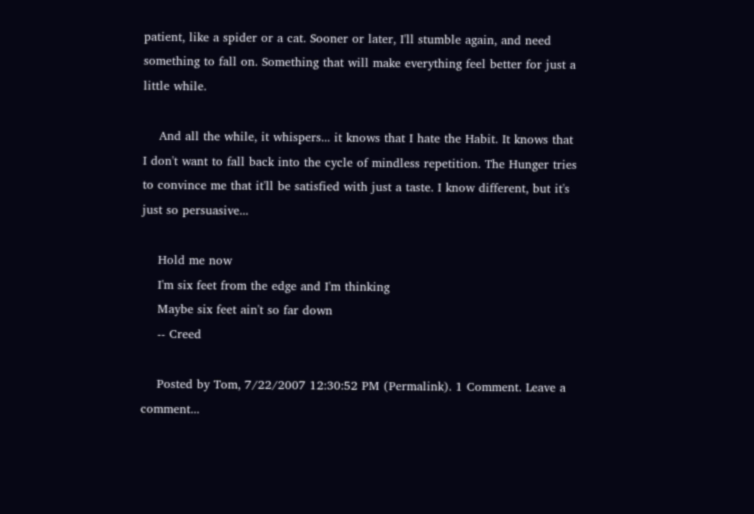patient, like a spider or a cat. Sooner or later, I'll stumble again, and need something to fall on. Something that will make everything feel better for just a little while.

    And all the while, it whispers... it knows that I hate the Habit. It knows that I don't want to fall back into the cycle of mindless repetition. The Hunger tries to convince me that it'll be satisfied with just a taste. I know different, but it's just so persuasive...

    Hold me now
    I'm six feet from the edge and I'm thinking
    Maybe six feet ain't so far down
    -- Creed

    Posted by Tom, 7/22/2007 12:30:52 PM (Permalink). 1 Comment. Leave a comment...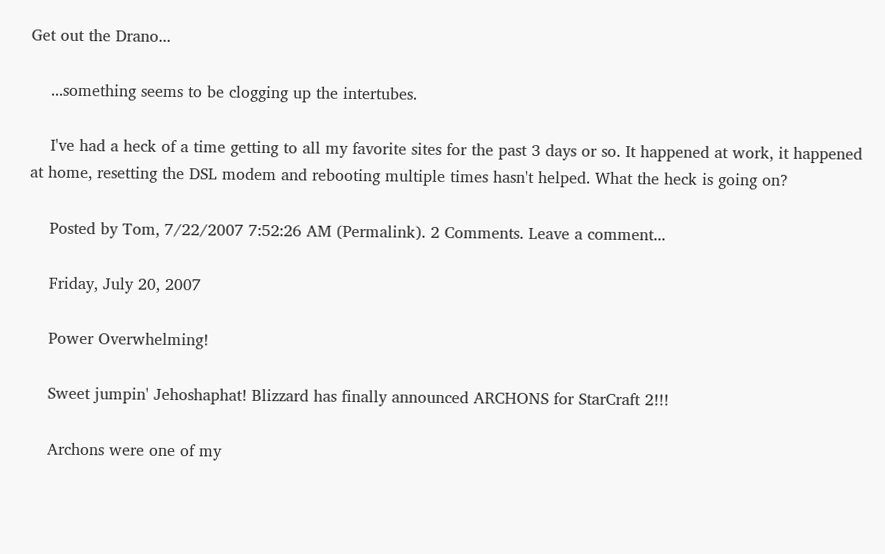Get out the Drano...

    ...something seems to be clogging up the intertubes.

    I've had a heck of a time getting to all my favorite sites for the past 3 days or so. It happened at work, it happened at home, resetting the DSL modem and rebooting multiple times hasn't helped. What the heck is going on?

    Posted by Tom, 7/22/2007 7:52:26 AM (Permalink). 2 Comments. Leave a comment...

    Friday, July 20, 2007

    Power Overwhelming!

    Sweet jumpin' Jehoshaphat! Blizzard has finally announced ARCHONS for StarCraft 2!!!

    Archons were one of my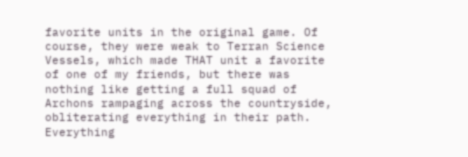favorite units in the original game. Of course, they were weak to Terran Science Vessels, which made THAT unit a favorite of one of my friends, but there was nothing like getting a full squad of Archons rampaging across the countryside, obliterating everything in their path. Everything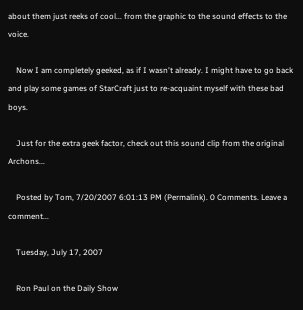about them just reeks of cool... from the graphic to the sound effects to the voice.

    Now I am completely geeked, as if I wasn't already. I might have to go back and play some games of StarCraft just to re-acquaint myself with these bad boys.

    Just for the extra geek factor, check out this sound clip from the original Archons...

    Posted by Tom, 7/20/2007 6:01:13 PM (Permalink). 0 Comments. Leave a comment...

    Tuesday, July 17, 2007

    Ron Paul on the Daily Show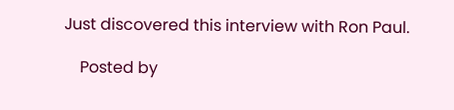Just discovered this interview with Ron Paul.

    Posted by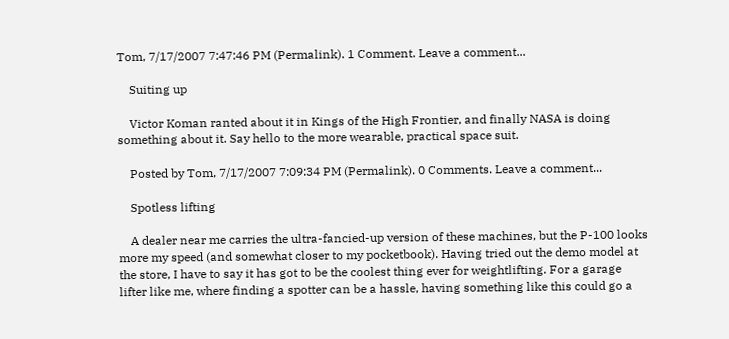Tom, 7/17/2007 7:47:46 PM (Permalink). 1 Comment. Leave a comment...

    Suiting up

    Victor Koman ranted about it in Kings of the High Frontier, and finally NASA is doing something about it. Say hello to the more wearable, practical space suit.

    Posted by Tom, 7/17/2007 7:09:34 PM (Permalink). 0 Comments. Leave a comment...

    Spotless lifting

    A dealer near me carries the ultra-fancied-up version of these machines, but the P-100 looks more my speed (and somewhat closer to my pocketbook). Having tried out the demo model at the store, I have to say it has got to be the coolest thing ever for weightlifting. For a garage lifter like me, where finding a spotter can be a hassle, having something like this could go a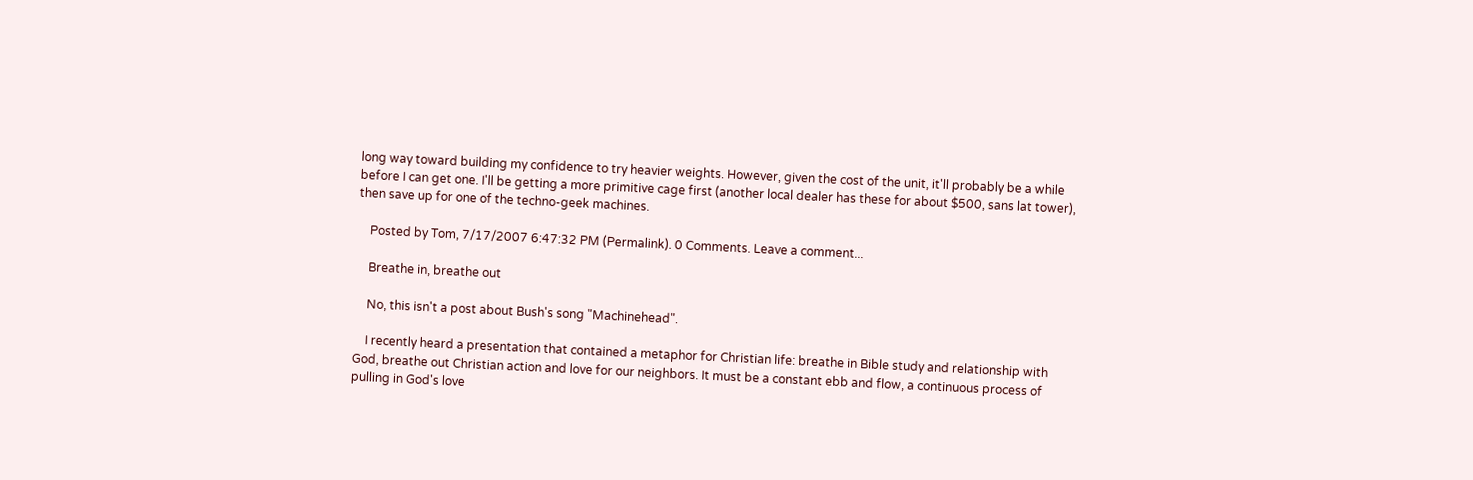long way toward building my confidence to try heavier weights. However, given the cost of the unit, it'll probably be a while before I can get one. I'll be getting a more primitive cage first (another local dealer has these for about $500, sans lat tower), then save up for one of the techno-geek machines.

    Posted by Tom, 7/17/2007 6:47:32 PM (Permalink). 0 Comments. Leave a comment...

    Breathe in, breathe out

    No, this isn't a post about Bush's song "Machinehead".

    I recently heard a presentation that contained a metaphor for Christian life: breathe in Bible study and relationship with God, breathe out Christian action and love for our neighbors. It must be a constant ebb and flow, a continuous process of pulling in God's love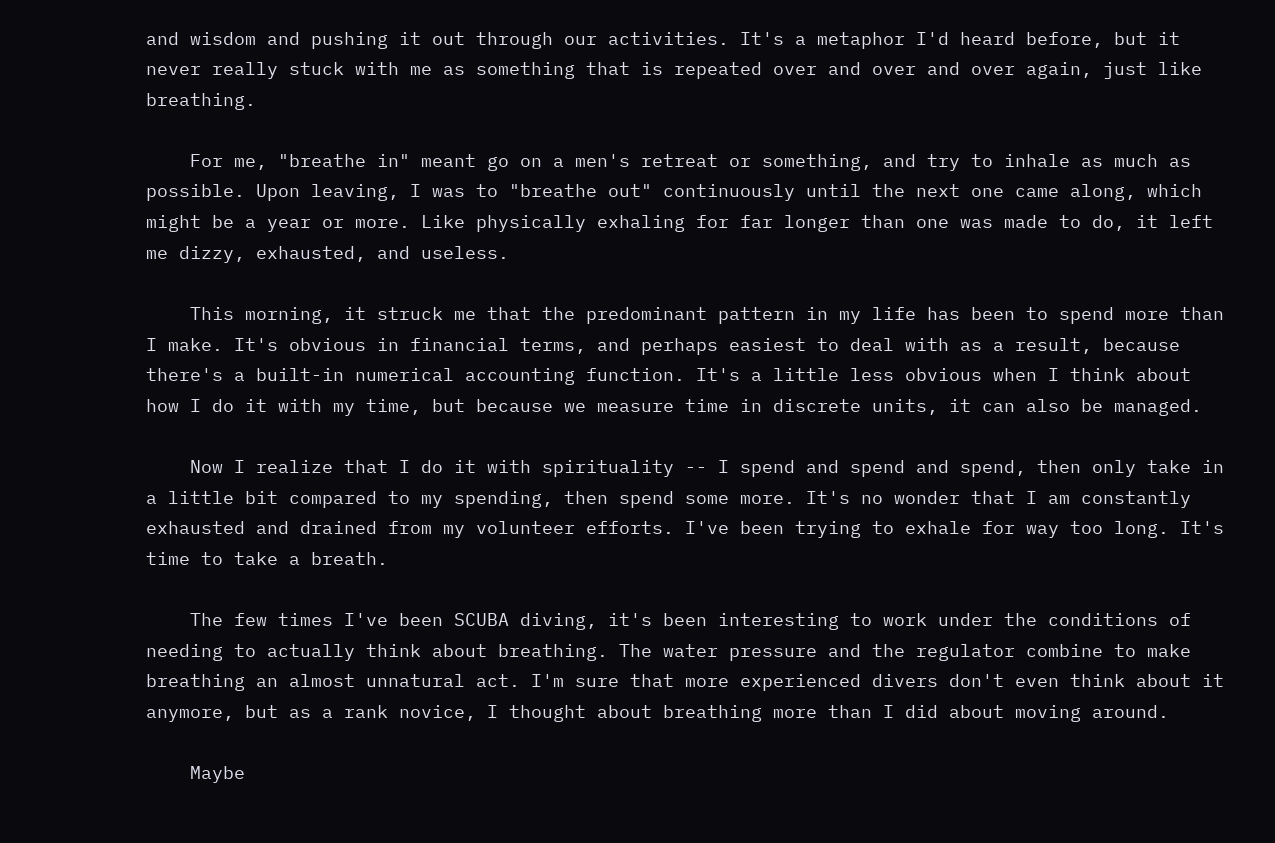and wisdom and pushing it out through our activities. It's a metaphor I'd heard before, but it never really stuck with me as something that is repeated over and over and over again, just like breathing.

    For me, "breathe in" meant go on a men's retreat or something, and try to inhale as much as possible. Upon leaving, I was to "breathe out" continuously until the next one came along, which might be a year or more. Like physically exhaling for far longer than one was made to do, it left me dizzy, exhausted, and useless.

    This morning, it struck me that the predominant pattern in my life has been to spend more than I make. It's obvious in financial terms, and perhaps easiest to deal with as a result, because there's a built-in numerical accounting function. It's a little less obvious when I think about how I do it with my time, but because we measure time in discrete units, it can also be managed.

    Now I realize that I do it with spirituality -- I spend and spend and spend, then only take in a little bit compared to my spending, then spend some more. It's no wonder that I am constantly exhausted and drained from my volunteer efforts. I've been trying to exhale for way too long. It's time to take a breath.

    The few times I've been SCUBA diving, it's been interesting to work under the conditions of needing to actually think about breathing. The water pressure and the regulator combine to make breathing an almost unnatural act. I'm sure that more experienced divers don't even think about it anymore, but as a rank novice, I thought about breathing more than I did about moving around.

    Maybe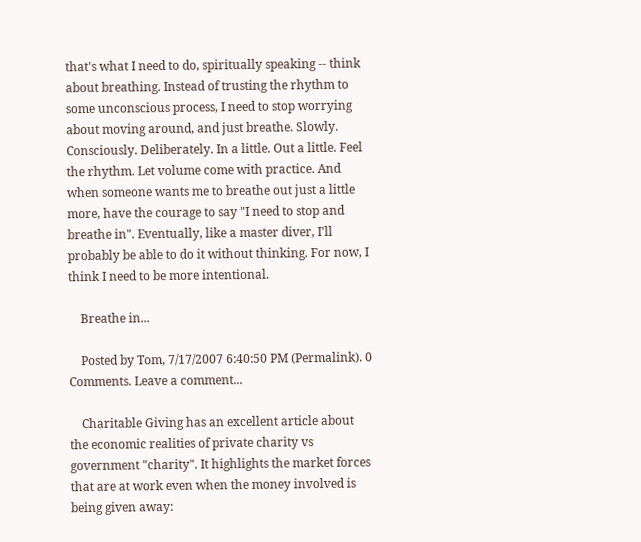that's what I need to do, spiritually speaking -- think about breathing. Instead of trusting the rhythm to some unconscious process, I need to stop worrying about moving around, and just breathe. Slowly. Consciously. Deliberately. In a little. Out a little. Feel the rhythm. Let volume come with practice. And when someone wants me to breathe out just a little more, have the courage to say "I need to stop and breathe in". Eventually, like a master diver, I'll probably be able to do it without thinking. For now, I think I need to be more intentional.

    Breathe in...

    Posted by Tom, 7/17/2007 6:40:50 PM (Permalink). 0 Comments. Leave a comment...

    Charitable Giving has an excellent article about the economic realities of private charity vs government "charity". It highlights the market forces that are at work even when the money involved is being given away: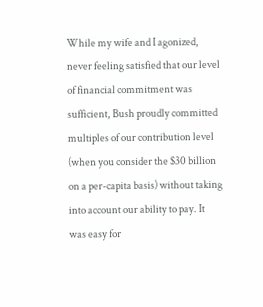While my wife and I agonized, never feeling satisfied that our level of financial commitment was sufficient, Bush proudly committed multiples of our contribution level (when you consider the $30 billion on a per-capita basis) without taking into account our ability to pay. It was easy for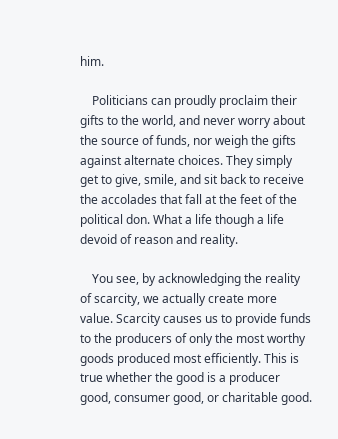him.

    Politicians can proudly proclaim their gifts to the world, and never worry about the source of funds, nor weigh the gifts against alternate choices. They simply get to give, smile, and sit back to receive the accolades that fall at the feet of the political don. What a life though a life devoid of reason and reality.

    You see, by acknowledging the reality of scarcity, we actually create more value. Scarcity causes us to provide funds to the producers of only the most worthy goods produced most efficiently. This is true whether the good is a producer good, consumer good, or charitable good.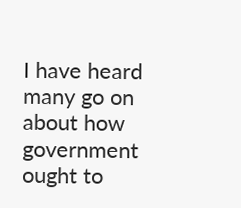I have heard many go on about how government ought to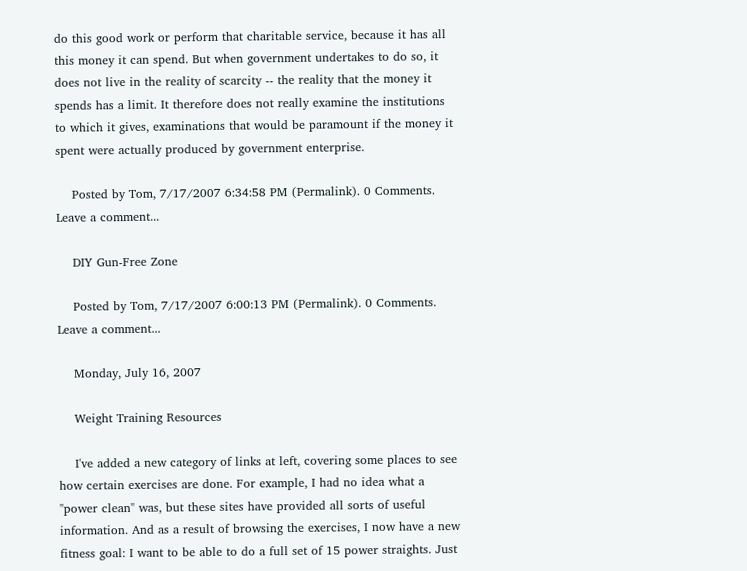do this good work or perform that charitable service, because it has all this money it can spend. But when government undertakes to do so, it does not live in the reality of scarcity -- the reality that the money it spends has a limit. It therefore does not really examine the institutions to which it gives, examinations that would be paramount if the money it spent were actually produced by government enterprise.

    Posted by Tom, 7/17/2007 6:34:58 PM (Permalink). 0 Comments. Leave a comment...

    DIY Gun-Free Zone

    Posted by Tom, 7/17/2007 6:00:13 PM (Permalink). 0 Comments. Leave a comment...

    Monday, July 16, 2007

    Weight Training Resources

    I've added a new category of links at left, covering some places to see how certain exercises are done. For example, I had no idea what a "power clean" was, but these sites have provided all sorts of useful information. And as a result of browsing the exercises, I now have a new fitness goal: I want to be able to do a full set of 15 power straights. Just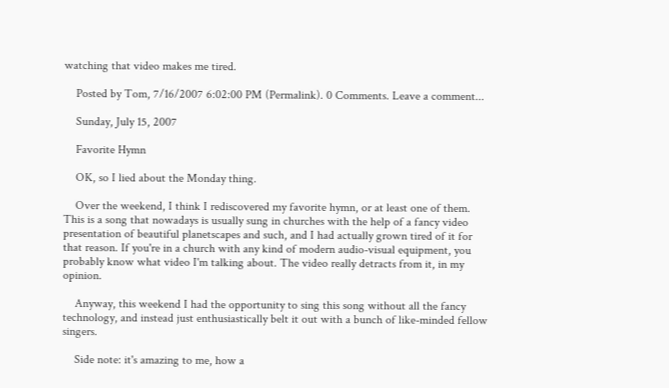watching that video makes me tired.

    Posted by Tom, 7/16/2007 6:02:00 PM (Permalink). 0 Comments. Leave a comment...

    Sunday, July 15, 2007

    Favorite Hymn

    OK, so I lied about the Monday thing.

    Over the weekend, I think I rediscovered my favorite hymn, or at least one of them. This is a song that nowadays is usually sung in churches with the help of a fancy video presentation of beautiful planetscapes and such, and I had actually grown tired of it for that reason. If you're in a church with any kind of modern audio-visual equipment, you probably know what video I'm talking about. The video really detracts from it, in my opinion.

    Anyway, this weekend I had the opportunity to sing this song without all the fancy technology, and instead just enthusiastically belt it out with a bunch of like-minded fellow singers.

    Side note: it's amazing to me, how a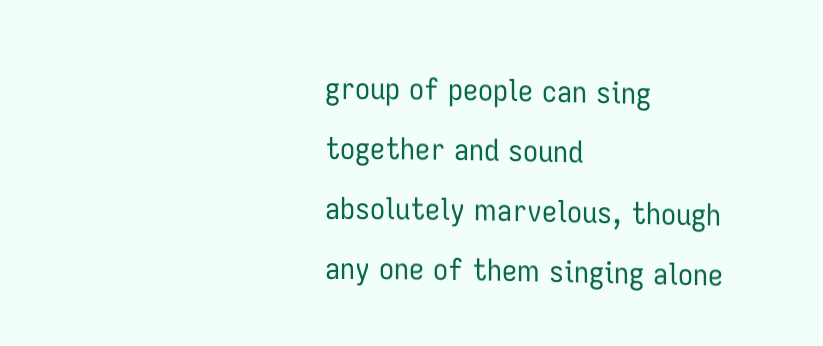group of people can sing together and sound absolutely marvelous, though any one of them singing alone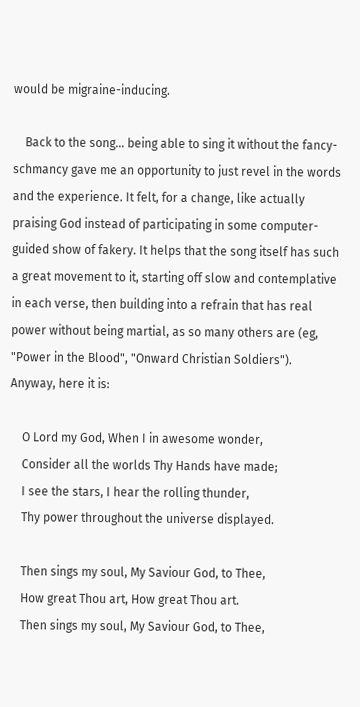would be migraine-inducing.

    Back to the song... being able to sing it without the fancy-schmancy gave me an opportunity to just revel in the words and the experience. It felt, for a change, like actually praising God instead of participating in some computer-guided show of fakery. It helps that the song itself has such a great movement to it, starting off slow and contemplative in each verse, then building into a refrain that has real power without being martial, as so many others are (eg, "Power in the Blood", "Onward Christian Soldiers"). Anyway, here it is:

    O Lord my God, When I in awesome wonder,
    Consider all the worlds Thy Hands have made;
    I see the stars, I hear the rolling thunder,
    Thy power throughout the universe displayed.

    Then sings my soul, My Saviour God, to Thee,
    How great Thou art, How great Thou art.
    Then sings my soul, My Saviour God, to Thee,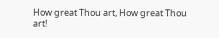How great Thou art, How great Thou art!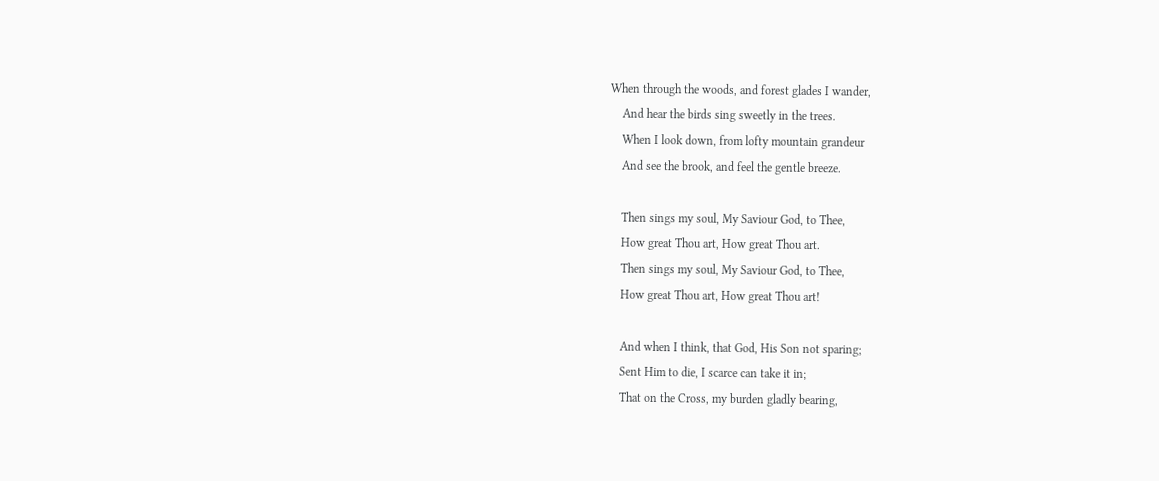When through the woods, and forest glades I wander,
    And hear the birds sing sweetly in the trees.
    When I look down, from lofty mountain grandeur
    And see the brook, and feel the gentle breeze.

    Then sings my soul, My Saviour God, to Thee,
    How great Thou art, How great Thou art.
    Then sings my soul, My Saviour God, to Thee,
    How great Thou art, How great Thou art!

    And when I think, that God, His Son not sparing;
    Sent Him to die, I scarce can take it in;
    That on the Cross, my burden gladly bearing,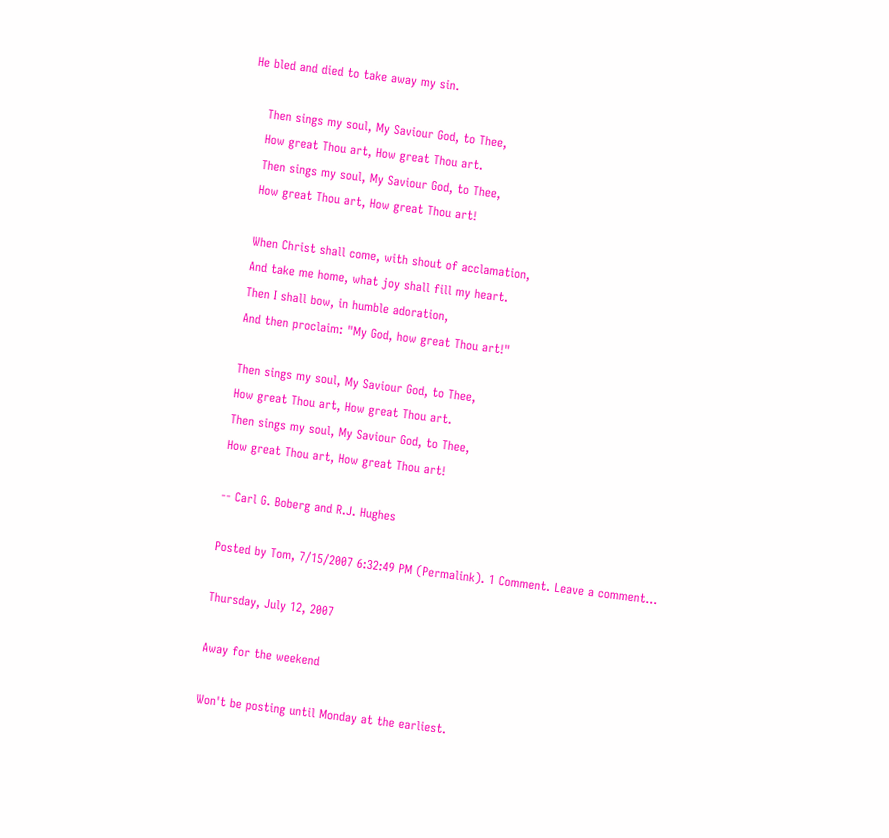He bled and died to take away my sin.

    Then sings my soul, My Saviour God, to Thee,
    How great Thou art, How great Thou art.
    Then sings my soul, My Saviour God, to Thee,
    How great Thou art, How great Thou art!

    When Christ shall come, with shout of acclamation,
    And take me home, what joy shall fill my heart.
    Then I shall bow, in humble adoration,
    And then proclaim: "My God, how great Thou art!"

    Then sings my soul, My Saviour God, to Thee,
    How great Thou art, How great Thou art.
    Then sings my soul, My Saviour God, to Thee,
    How great Thou art, How great Thou art!

    -- Carl G. Boberg and R.J. Hughes

    Posted by Tom, 7/15/2007 6:32:49 PM (Permalink). 1 Comment. Leave a comment...

    Thursday, July 12, 2007

    Away for the weekend

    Won't be posting until Monday at the earliest.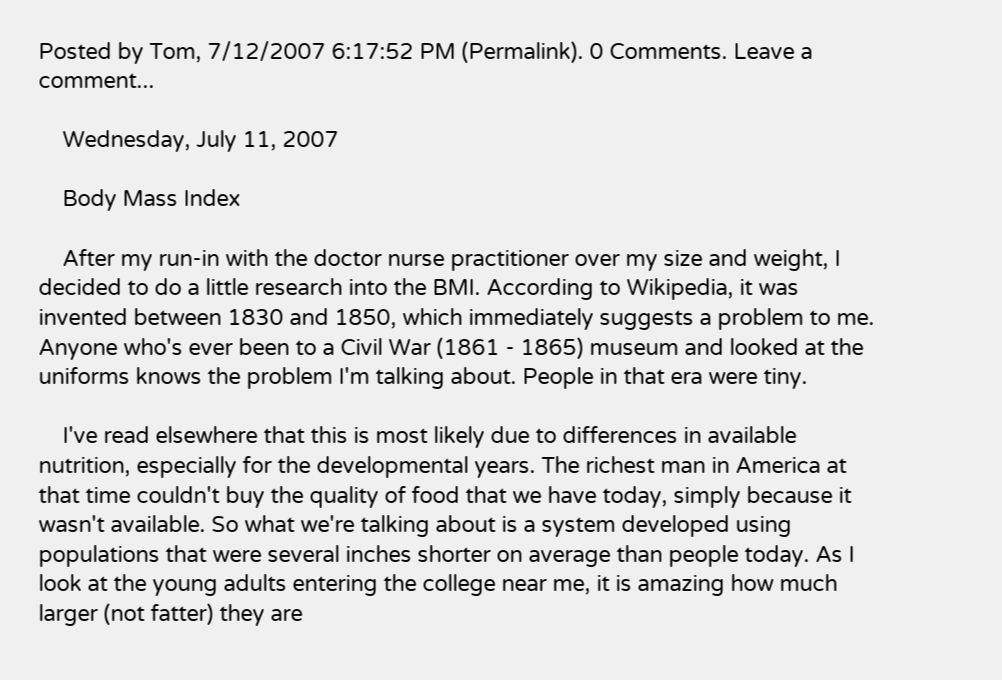Posted by Tom, 7/12/2007 6:17:52 PM (Permalink). 0 Comments. Leave a comment...

    Wednesday, July 11, 2007

    Body Mass Index

    After my run-in with the doctor nurse practitioner over my size and weight, I decided to do a little research into the BMI. According to Wikipedia, it was invented between 1830 and 1850, which immediately suggests a problem to me. Anyone who's ever been to a Civil War (1861 - 1865) museum and looked at the uniforms knows the problem I'm talking about. People in that era were tiny.

    I've read elsewhere that this is most likely due to differences in available nutrition, especially for the developmental years. The richest man in America at that time couldn't buy the quality of food that we have today, simply because it wasn't available. So what we're talking about is a system developed using populations that were several inches shorter on average than people today. As I look at the young adults entering the college near me, it is amazing how much larger (not fatter) they are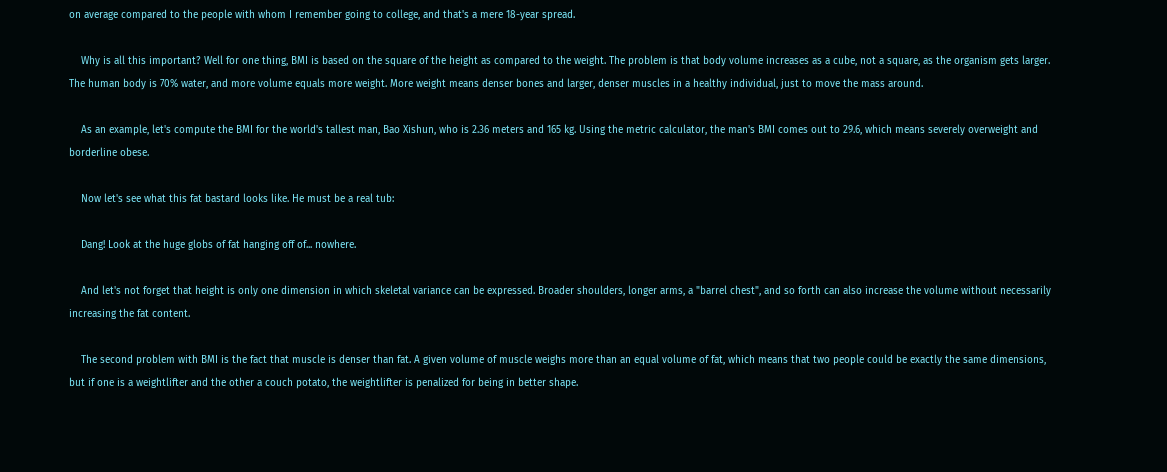on average compared to the people with whom I remember going to college, and that's a mere 18-year spread.

    Why is all this important? Well for one thing, BMI is based on the square of the height as compared to the weight. The problem is that body volume increases as a cube, not a square, as the organism gets larger. The human body is 70% water, and more volume equals more weight. More weight means denser bones and larger, denser muscles in a healthy individual, just to move the mass around.

    As an example, let's compute the BMI for the world's tallest man, Bao Xishun, who is 2.36 meters and 165 kg. Using the metric calculator, the man's BMI comes out to 29.6, which means severely overweight and borderline obese.

    Now let's see what this fat bastard looks like. He must be a real tub:

    Dang! Look at the huge globs of fat hanging off of... nowhere.

    And let's not forget that height is only one dimension in which skeletal variance can be expressed. Broader shoulders, longer arms, a "barrel chest", and so forth can also increase the volume without necessarily increasing the fat content.

    The second problem with BMI is the fact that muscle is denser than fat. A given volume of muscle weighs more than an equal volume of fat, which means that two people could be exactly the same dimensions, but if one is a weightlifter and the other a couch potato, the weightlifter is penalized for being in better shape.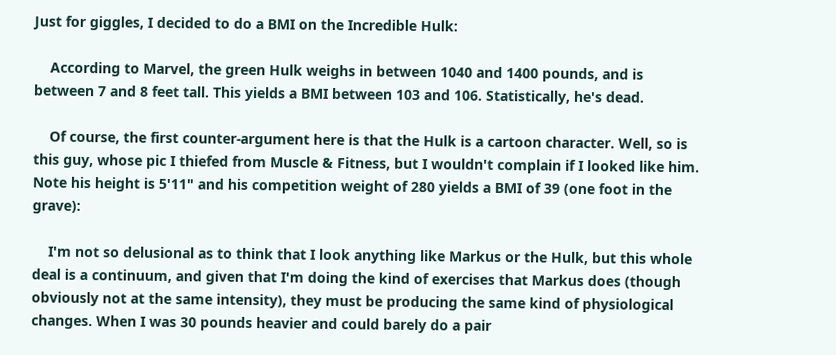Just for giggles, I decided to do a BMI on the Incredible Hulk:

    According to Marvel, the green Hulk weighs in between 1040 and 1400 pounds, and is between 7 and 8 feet tall. This yields a BMI between 103 and 106. Statistically, he's dead.

    Of course, the first counter-argument here is that the Hulk is a cartoon character. Well, so is this guy, whose pic I thiefed from Muscle & Fitness, but I wouldn't complain if I looked like him. Note his height is 5'11" and his competition weight of 280 yields a BMI of 39 (one foot in the grave):

    I'm not so delusional as to think that I look anything like Markus or the Hulk, but this whole deal is a continuum, and given that I'm doing the kind of exercises that Markus does (though obviously not at the same intensity), they must be producing the same kind of physiological changes. When I was 30 pounds heavier and could barely do a pair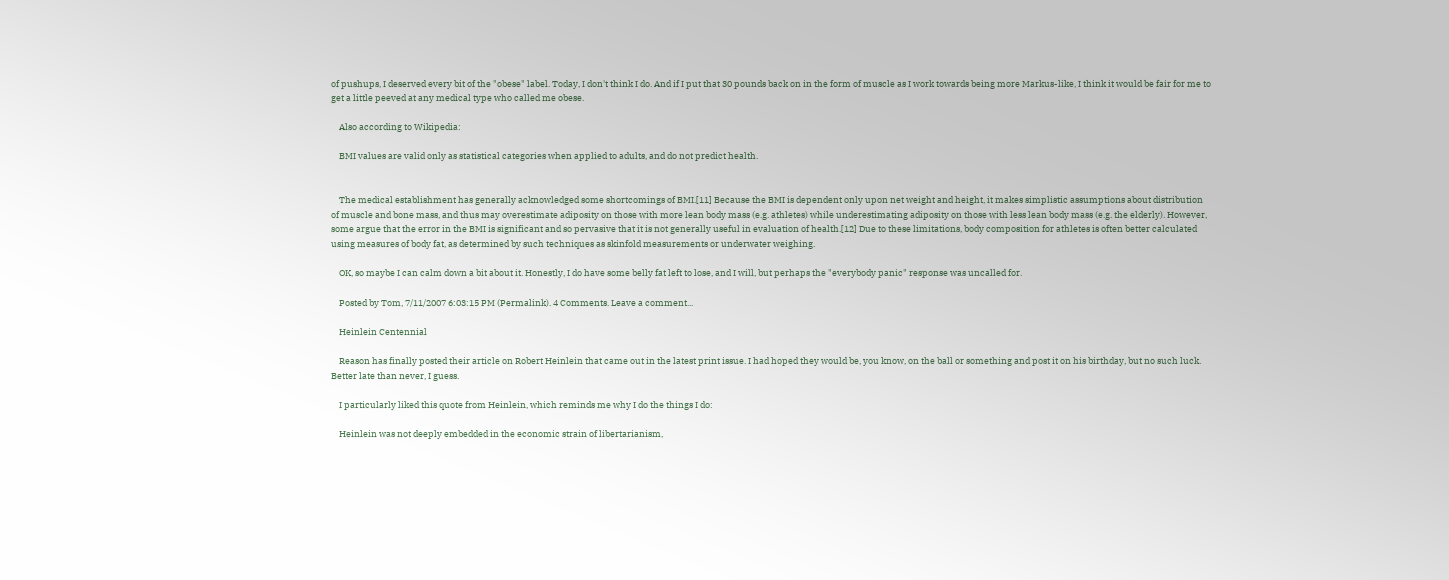of pushups, I deserved every bit of the "obese" label. Today, I don't think I do. And if I put that 30 pounds back on in the form of muscle as I work towards being more Markus-like, I think it would be fair for me to get a little peeved at any medical type who called me obese.

    Also according to Wikipedia:

    BMI values are valid only as statistical categories when applied to adults, and do not predict health.


    The medical establishment has generally acknowledged some shortcomings of BMI.[11] Because the BMI is dependent only upon net weight and height, it makes simplistic assumptions about distribution of muscle and bone mass, and thus may overestimate adiposity on those with more lean body mass (e.g. athletes) while underestimating adiposity on those with less lean body mass (e.g. the elderly). However, some argue that the error in the BMI is significant and so pervasive that it is not generally useful in evaluation of health.[12] Due to these limitations, body composition for athletes is often better calculated using measures of body fat, as determined by such techniques as skinfold measurements or underwater weighing.

    OK, so maybe I can calm down a bit about it. Honestly, I do have some belly fat left to lose, and I will, but perhaps the "everybody panic" response was uncalled for.

    Posted by Tom, 7/11/2007 6:03:15 PM (Permalink). 4 Comments. Leave a comment...

    Heinlein Centennial

    Reason has finally posted their article on Robert Heinlein that came out in the latest print issue. I had hoped they would be, you know, on the ball or something and post it on his birthday, but no such luck. Better late than never, I guess.

    I particularly liked this quote from Heinlein, which reminds me why I do the things I do:

    Heinlein was not deeply embedded in the economic strain of libertarianism,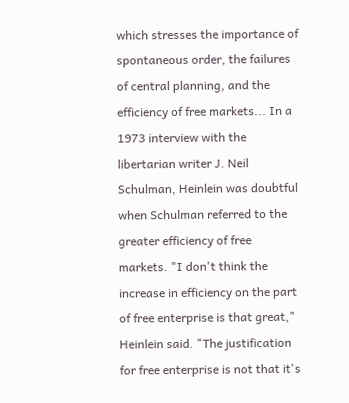which stresses the importance of spontaneous order, the failures of central planning, and the efficiency of free markets... In a 1973 interview with the libertarian writer J. Neil Schulman, Heinlein was doubtful when Schulman referred to the greater efficiency of free markets. "I don't think the increase in efficiency on the part of free enterprise is that great," Heinlein said. "The justification for free enterprise is not that it's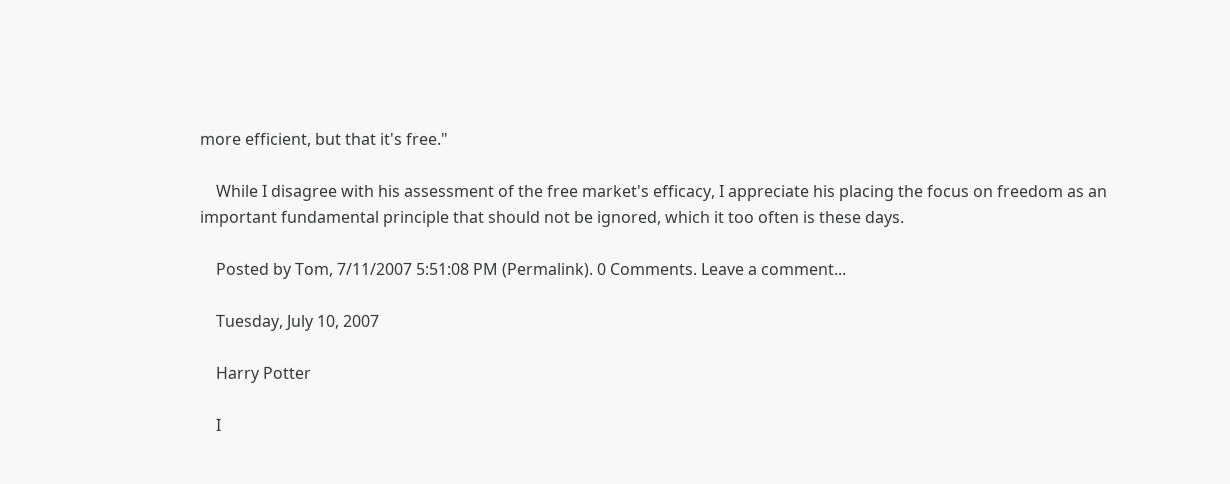more efficient, but that it's free."

    While I disagree with his assessment of the free market's efficacy, I appreciate his placing the focus on freedom as an important fundamental principle that should not be ignored, which it too often is these days.

    Posted by Tom, 7/11/2007 5:51:08 PM (Permalink). 0 Comments. Leave a comment...

    Tuesday, July 10, 2007

    Harry Potter

    I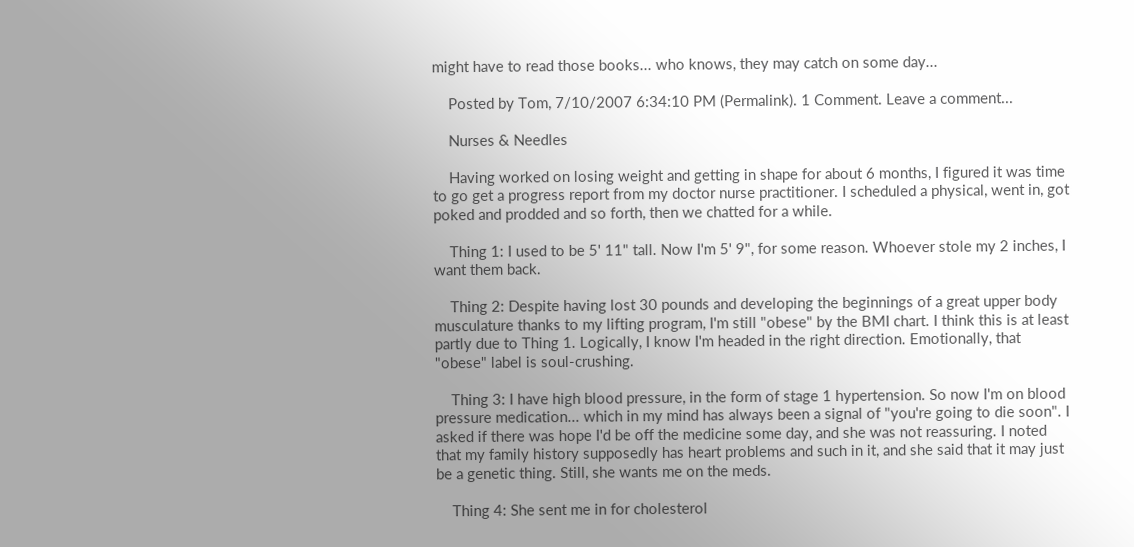might have to read those books... who knows, they may catch on some day...

    Posted by Tom, 7/10/2007 6:34:10 PM (Permalink). 1 Comment. Leave a comment...

    Nurses & Needles

    Having worked on losing weight and getting in shape for about 6 months, I figured it was time to go get a progress report from my doctor nurse practitioner. I scheduled a physical, went in, got poked and prodded and so forth, then we chatted for a while.

    Thing 1: I used to be 5' 11" tall. Now I'm 5' 9", for some reason. Whoever stole my 2 inches, I want them back.

    Thing 2: Despite having lost 30 pounds and developing the beginnings of a great upper body musculature thanks to my lifting program, I'm still "obese" by the BMI chart. I think this is at least partly due to Thing 1. Logically, I know I'm headed in the right direction. Emotionally, that "obese" label is soul-crushing.

    Thing 3: I have high blood pressure, in the form of stage 1 hypertension. So now I'm on blood pressure medication... which in my mind has always been a signal of "you're going to die soon". I asked if there was hope I'd be off the medicine some day, and she was not reassuring. I noted that my family history supposedly has heart problems and such in it, and she said that it may just be a genetic thing. Still, she wants me on the meds.

    Thing 4: She sent me in for cholesterol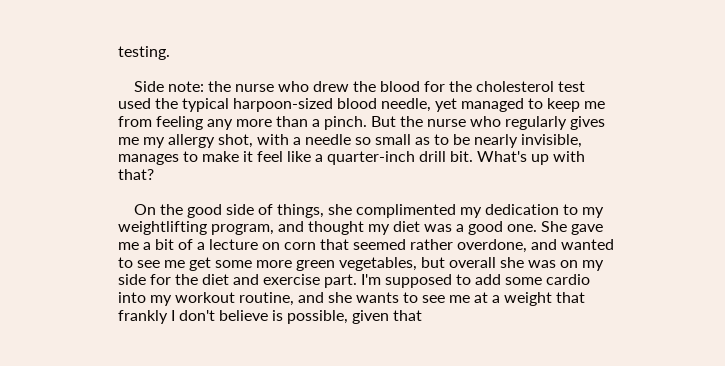testing.

    Side note: the nurse who drew the blood for the cholesterol test used the typical harpoon-sized blood needle, yet managed to keep me from feeling any more than a pinch. But the nurse who regularly gives me my allergy shot, with a needle so small as to be nearly invisible, manages to make it feel like a quarter-inch drill bit. What's up with that?

    On the good side of things, she complimented my dedication to my weightlifting program, and thought my diet was a good one. She gave me a bit of a lecture on corn that seemed rather overdone, and wanted to see me get some more green vegetables, but overall she was on my side for the diet and exercise part. I'm supposed to add some cardio into my workout routine, and she wants to see me at a weight that frankly I don't believe is possible, given that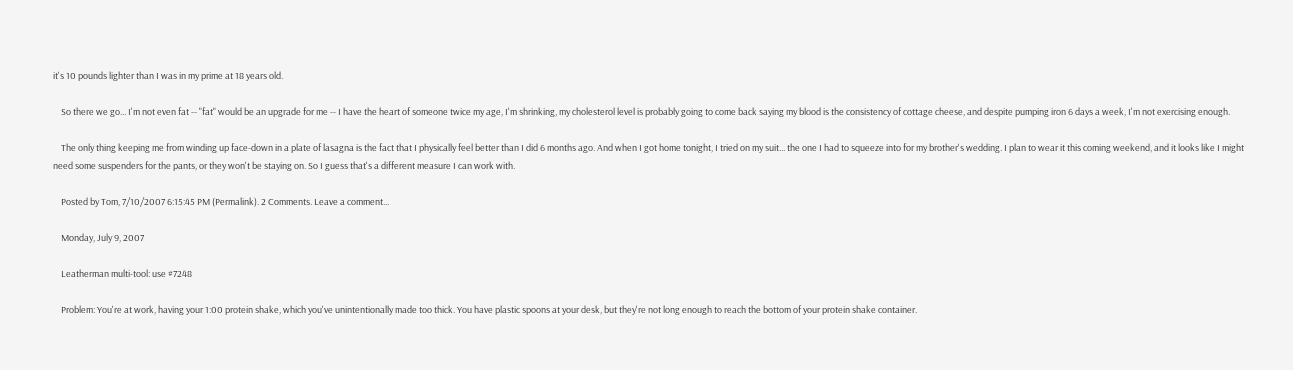it's 10 pounds lighter than I was in my prime at 18 years old.

    So there we go... I'm not even fat -- "fat" would be an upgrade for me -- I have the heart of someone twice my age, I'm shrinking, my cholesterol level is probably going to come back saying my blood is the consistency of cottage cheese, and despite pumping iron 6 days a week, I'm not exercising enough.

    The only thing keeping me from winding up face-down in a plate of lasagna is the fact that I physically feel better than I did 6 months ago. And when I got home tonight, I tried on my suit... the one I had to squeeze into for my brother's wedding. I plan to wear it this coming weekend, and it looks like I might need some suspenders for the pants, or they won't be staying on. So I guess that's a different measure I can work with.

    Posted by Tom, 7/10/2007 6:15:45 PM (Permalink). 2 Comments. Leave a comment...

    Monday, July 9, 2007

    Leatherman multi-tool: use #7248

    Problem: You're at work, having your 1:00 protein shake, which you've unintentionally made too thick. You have plastic spoons at your desk, but they're not long enough to reach the bottom of your protein shake container.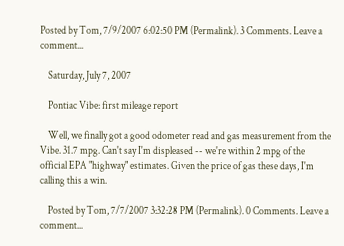Posted by Tom, 7/9/2007 6:02:50 PM (Permalink). 3 Comments. Leave a comment...

    Saturday, July 7, 2007

    Pontiac Vibe: first mileage report

    Well, we finally got a good odometer read and gas measurement from the Vibe. 31.7 mpg. Can't say I'm displeased -- we're within 2 mpg of the official EPA "highway" estimates. Given the price of gas these days, I'm calling this a win.

    Posted by Tom, 7/7/2007 3:32:28 PM (Permalink). 0 Comments. Leave a comment...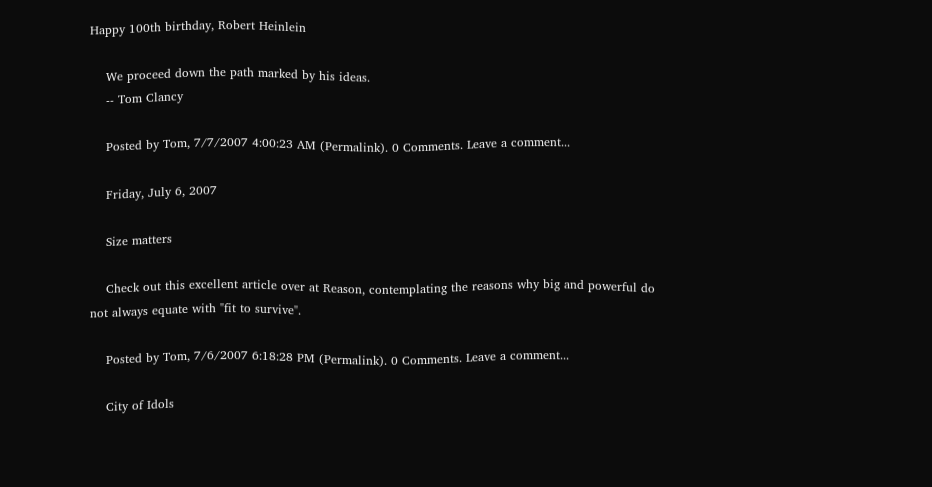Happy 100th birthday, Robert Heinlein

    We proceed down the path marked by his ideas.
    -- Tom Clancy

    Posted by Tom, 7/7/2007 4:00:23 AM (Permalink). 0 Comments. Leave a comment...

    Friday, July 6, 2007

    Size matters

    Check out this excellent article over at Reason, contemplating the reasons why big and powerful do not always equate with "fit to survive".

    Posted by Tom, 7/6/2007 6:18:28 PM (Permalink). 0 Comments. Leave a comment...

    City of Idols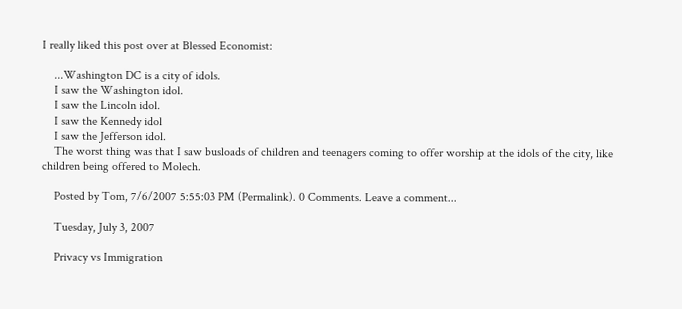I really liked this post over at Blessed Economist:

    ...Washington DC is a city of idols.
    I saw the Washington idol.
    I saw the Lincoln idol.
    I saw the Kennedy idol
    I saw the Jefferson idol.
    The worst thing was that I saw busloads of children and teenagers coming to offer worship at the idols of the city, like children being offered to Molech.

    Posted by Tom, 7/6/2007 5:55:03 PM (Permalink). 0 Comments. Leave a comment...

    Tuesday, July 3, 2007

    Privacy vs Immigration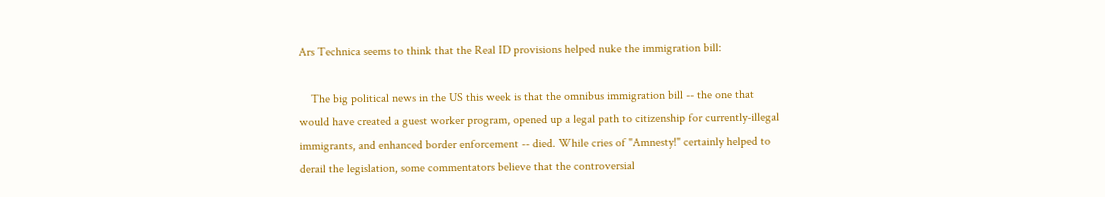Ars Technica seems to think that the Real ID provisions helped nuke the immigration bill:

    The big political news in the US this week is that the omnibus immigration bill -- the one that would have created a guest worker program, opened up a legal path to citizenship for currently-illegal immigrants, and enhanced border enforcement -- died. While cries of "Amnesty!" certainly helped to derail the legislation, some commentators believe that the controversial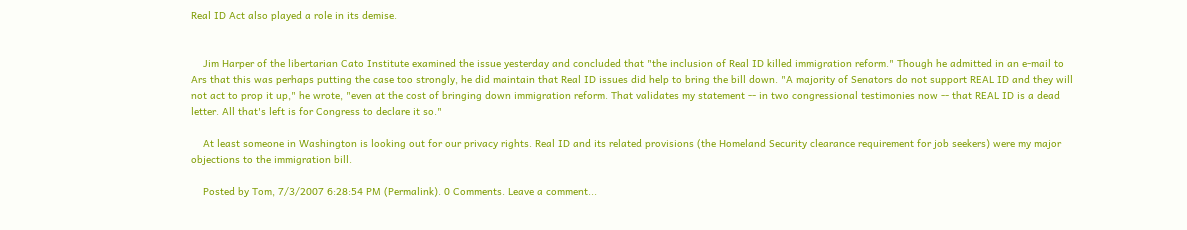Real ID Act also played a role in its demise.


    Jim Harper of the libertarian Cato Institute examined the issue yesterday and concluded that "the inclusion of Real ID killed immigration reform." Though he admitted in an e-mail to Ars that this was perhaps putting the case too strongly, he did maintain that Real ID issues did help to bring the bill down. "A majority of Senators do not support REAL ID and they will not act to prop it up," he wrote, "even at the cost of bringing down immigration reform. That validates my statement -- in two congressional testimonies now -- that REAL ID is a dead letter. All that's left is for Congress to declare it so."

    At least someone in Washington is looking out for our privacy rights. Real ID and its related provisions (the Homeland Security clearance requirement for job seekers) were my major objections to the immigration bill.

    Posted by Tom, 7/3/2007 6:28:54 PM (Permalink). 0 Comments. Leave a comment...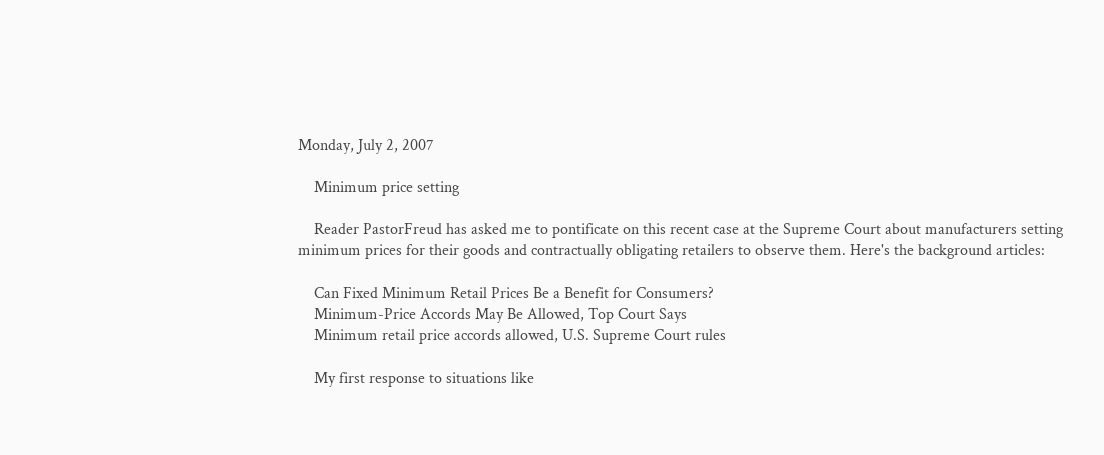Monday, July 2, 2007

    Minimum price setting

    Reader PastorFreud has asked me to pontificate on this recent case at the Supreme Court about manufacturers setting minimum prices for their goods and contractually obligating retailers to observe them. Here's the background articles:

    Can Fixed Minimum Retail Prices Be a Benefit for Consumers?
    Minimum-Price Accords May Be Allowed, Top Court Says
    Minimum retail price accords allowed, U.S. Supreme Court rules

    My first response to situations like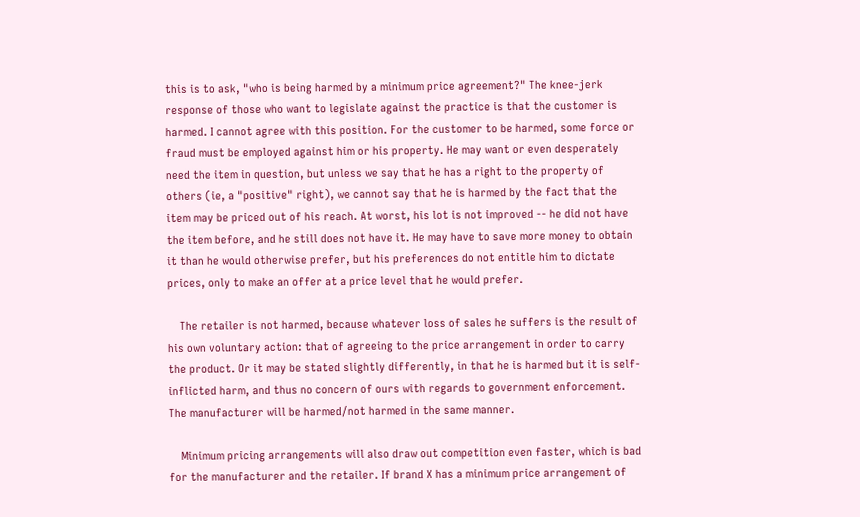this is to ask, "who is being harmed by a minimum price agreement?" The knee-jerk response of those who want to legislate against the practice is that the customer is harmed. I cannot agree with this position. For the customer to be harmed, some force or fraud must be employed against him or his property. He may want or even desperately need the item in question, but unless we say that he has a right to the property of others (ie, a "positive" right), we cannot say that he is harmed by the fact that the item may be priced out of his reach. At worst, his lot is not improved -- he did not have the item before, and he still does not have it. He may have to save more money to obtain it than he would otherwise prefer, but his preferences do not entitle him to dictate prices, only to make an offer at a price level that he would prefer.

    The retailer is not harmed, because whatever loss of sales he suffers is the result of his own voluntary action: that of agreeing to the price arrangement in order to carry the product. Or it may be stated slightly differently, in that he is harmed but it is self-inflicted harm, and thus no concern of ours with regards to government enforcement. The manufacturer will be harmed/not harmed in the same manner.

    Minimum pricing arrangements will also draw out competition even faster, which is bad for the manufacturer and the retailer. If brand X has a minimum price arrangement of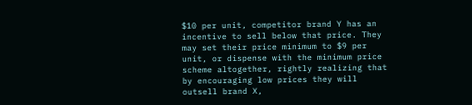$10 per unit, competitor brand Y has an incentive to sell below that price. They may set their price minimum to $9 per unit, or dispense with the minimum price scheme altogether, rightly realizing that by encouraging low prices they will outsell brand X,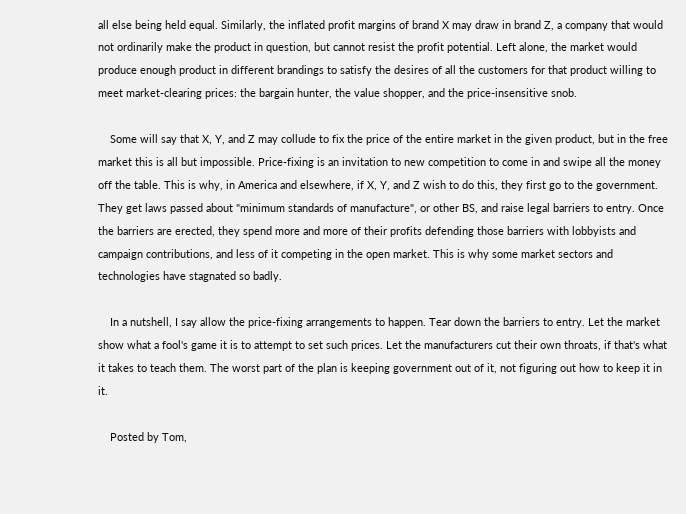all else being held equal. Similarly, the inflated profit margins of brand X may draw in brand Z, a company that would not ordinarily make the product in question, but cannot resist the profit potential. Left alone, the market would produce enough product in different brandings to satisfy the desires of all the customers for that product willing to meet market-clearing prices: the bargain hunter, the value shopper, and the price-insensitive snob.

    Some will say that X, Y, and Z may collude to fix the price of the entire market in the given product, but in the free market this is all but impossible. Price-fixing is an invitation to new competition to come in and swipe all the money off the table. This is why, in America and elsewhere, if X, Y, and Z wish to do this, they first go to the government. They get laws passed about "minimum standards of manufacture", or other BS, and raise legal barriers to entry. Once the barriers are erected, they spend more and more of their profits defending those barriers with lobbyists and campaign contributions, and less of it competing in the open market. This is why some market sectors and technologies have stagnated so badly.

    In a nutshell, I say allow the price-fixing arrangements to happen. Tear down the barriers to entry. Let the market show what a fool's game it is to attempt to set such prices. Let the manufacturers cut their own throats, if that's what it takes to teach them. The worst part of the plan is keeping government out of it, not figuring out how to keep it in it.

    Posted by Tom,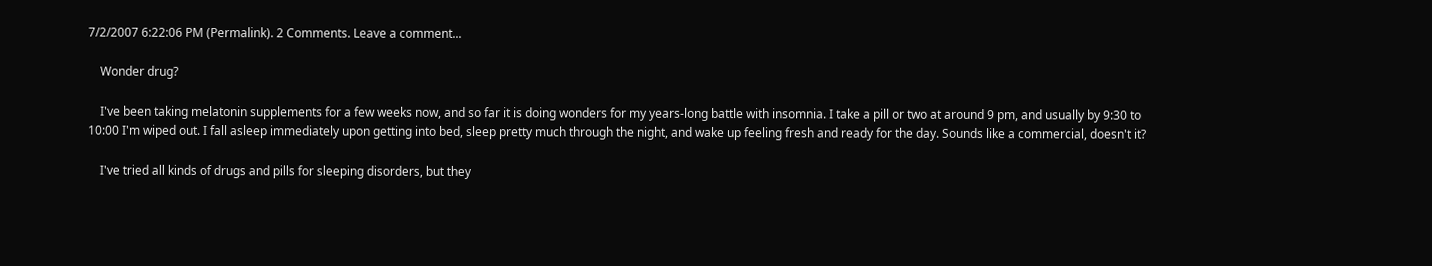7/2/2007 6:22:06 PM (Permalink). 2 Comments. Leave a comment...

    Wonder drug?

    I've been taking melatonin supplements for a few weeks now, and so far it is doing wonders for my years-long battle with insomnia. I take a pill or two at around 9 pm, and usually by 9:30 to 10:00 I'm wiped out. I fall asleep immediately upon getting into bed, sleep pretty much through the night, and wake up feeling fresh and ready for the day. Sounds like a commercial, doesn't it?

    I've tried all kinds of drugs and pills for sleeping disorders, but they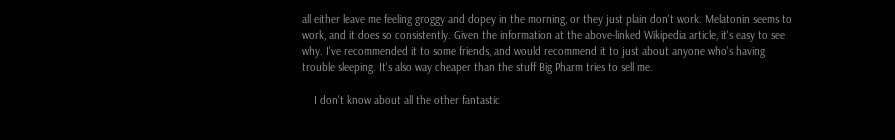all either leave me feeling groggy and dopey in the morning, or they just plain don't work. Melatonin seems to work, and it does so consistently. Given the information at the above-linked Wikipedia article, it's easy to see why. I've recommended it to some friends, and would recommend it to just about anyone who's having trouble sleeping. It's also way cheaper than the stuff Big Pharm tries to sell me.

    I don't know about all the other fantastic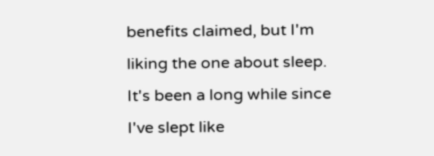benefits claimed, but I'm liking the one about sleep. It's been a long while since I've slept like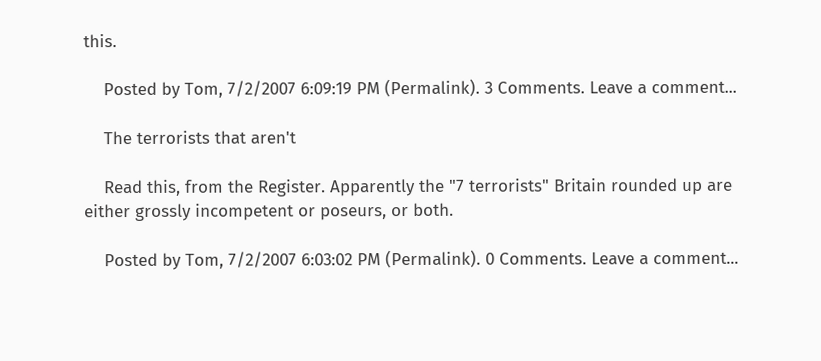this.

    Posted by Tom, 7/2/2007 6:09:19 PM (Permalink). 3 Comments. Leave a comment...

    The terrorists that aren't

    Read this, from the Register. Apparently the "7 terrorists" Britain rounded up are either grossly incompetent or poseurs, or both.

    Posted by Tom, 7/2/2007 6:03:02 PM (Permalink). 0 Comments. Leave a comment...